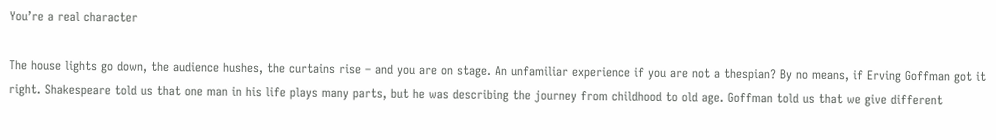You’re a real character

The house lights go down, the audience hushes, the curtains rise – and you are on stage. An unfamiliar experience if you are not a thespian? By no means, if Erving Goffman got it right. Shakespeare told us that one man in his life plays many parts, but he was describing the journey from childhood to old age. Goffman told us that we give different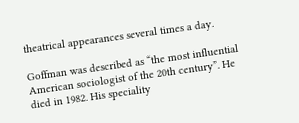theatrical appearances several times a day.

Goffman was described as “the most influential American sociologist of the 20th century”. He died in 1982. His speciality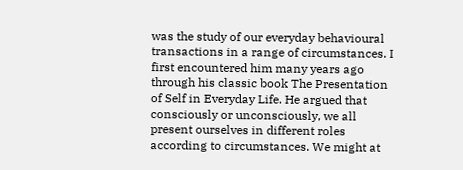was the study of our everyday behavioural transactions in a range of circumstances. I first encountered him many years ago through his classic book The Presentation of Self in Everyday Life. He argued that consciously or unconsciously, we all present ourselves in different roles according to circumstances. We might at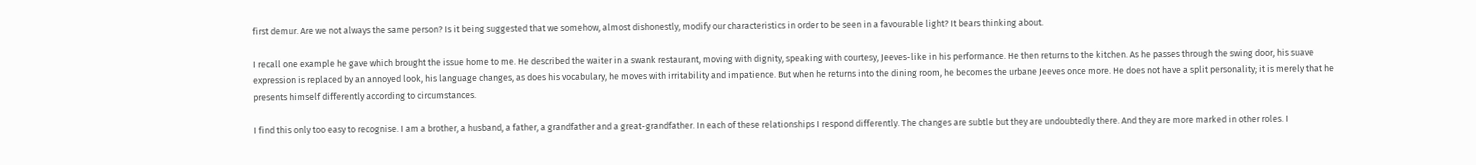first demur. Are we not always the same person? Is it being suggested that we somehow, almost dishonestly, modify our characteristics in order to be seen in a favourable light? It bears thinking about.

I recall one example he gave which brought the issue home to me. He described the waiter in a swank restaurant, moving with dignity, speaking with courtesy, Jeeves-like in his performance. He then returns to the kitchen. As he passes through the swing door, his suave expression is replaced by an annoyed look, his language changes, as does his vocabulary, he moves with irritability and impatience. But when he returns into the dining room, he becomes the urbane Jeeves once more. He does not have a split personality; it is merely that he presents himself differently according to circumstances.

I find this only too easy to recognise. I am a brother, a husband, a father, a grandfather and a great-grandfather. In each of these relationships I respond differently. The changes are subtle but they are undoubtedly there. And they are more marked in other roles. I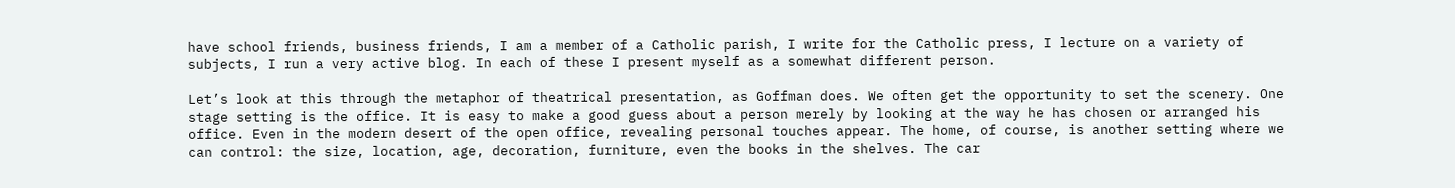have school friends, business friends, I am a member of a Catholic parish, I write for the Catholic press, I lecture on a variety of subjects, I run a very active blog. In each of these I present myself as a somewhat different person.

Let’s look at this through the metaphor of theatrical presentation, as Goffman does. We often get the opportunity to set the scenery. One stage setting is the office. It is easy to make a good guess about a person merely by looking at the way he has chosen or arranged his office. Even in the modern desert of the open office, revealing personal touches appear. The home, of course, is another setting where we can control: the size, location, age, decoration, furniture, even the books in the shelves. The car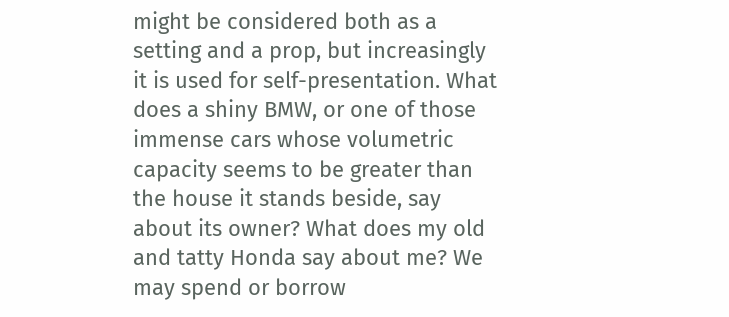might be considered both as a setting and a prop, but increasingly it is used for self-presentation. What does a shiny BMW, or one of those immense cars whose volumetric capacity seems to be greater than the house it stands beside, say about its owner? What does my old and tatty Honda say about me? We may spend or borrow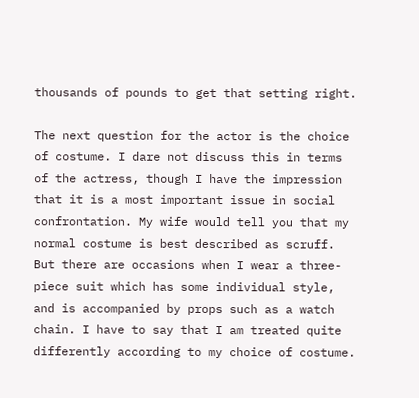thousands of pounds to get that setting right.

The next question for the actor is the choice of costume. I dare not discuss this in terms of the actress, though I have the impression that it is a most important issue in social confrontation. My wife would tell you that my normal costume is best described as scruff. But there are occasions when I wear a three-piece suit which has some individual style, and is accompanied by props such as a watch chain. I have to say that I am treated quite differently according to my choice of costume.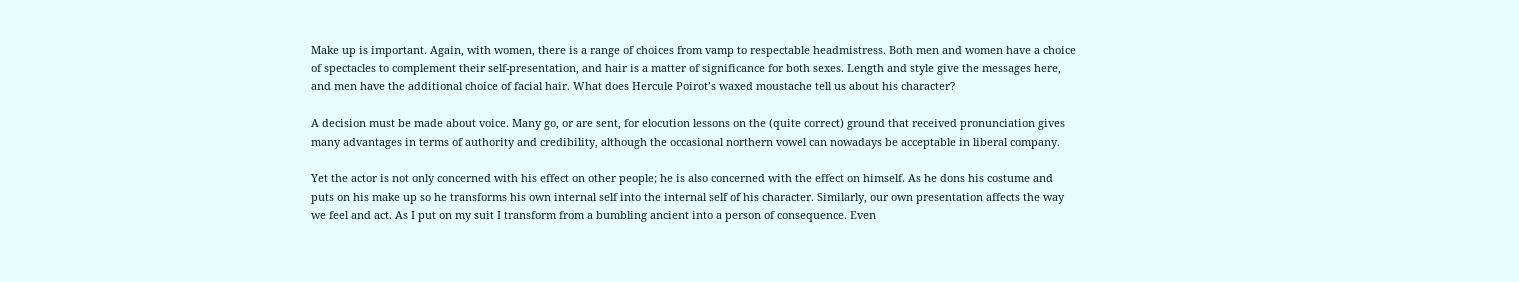Make up is important. Again, with women, there is a range of choices from vamp to respectable headmistress. Both men and women have a choice of spectacles to complement their self-presentation, and hair is a matter of significance for both sexes. Length and style give the messages here, and men have the additional choice of facial hair. What does Hercule Poirot’s waxed moustache tell us about his character?

A decision must be made about voice. Many go, or are sent, for elocution lessons on the (quite correct) ground that received pronunciation gives many advantages in terms of authority and credibility, although the occasional northern vowel can nowadays be acceptable in liberal company.

Yet the actor is not only concerned with his effect on other people; he is also concerned with the effect on himself. As he dons his costume and puts on his make up so he transforms his own internal self into the internal self of his character. Similarly, our own presentation affects the way we feel and act. As I put on my suit I transform from a bumbling ancient into a person of consequence. Even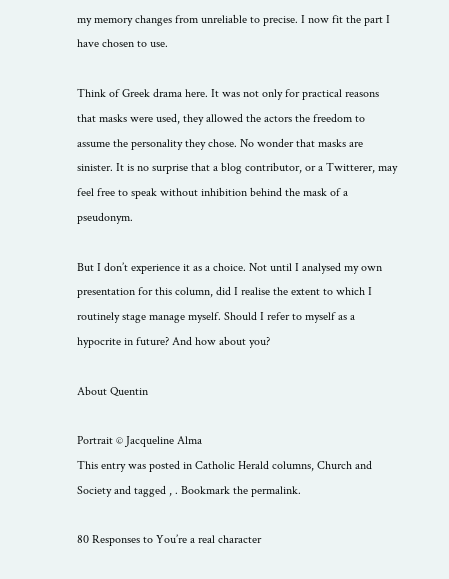my memory changes from unreliable to precise. I now fit the part I have chosen to use.

Think of Greek drama here. It was not only for practical reasons that masks were used, they allowed the actors the freedom to assume the personality they chose. No wonder that masks are sinister. It is no surprise that a blog contributor, or a Twitterer, may feel free to speak without inhibition behind the mask of a pseudonym.

But I don’t experience it as a choice. Not until I analysed my own presentation for this column, did I realise the extent to which I routinely stage manage myself. Should I refer to myself as a hypocrite in future? And how about you?

About Quentin

Portrait © Jacqueline Alma
This entry was posted in Catholic Herald columns, Church and Society and tagged , . Bookmark the permalink.

80 Responses to You’re a real character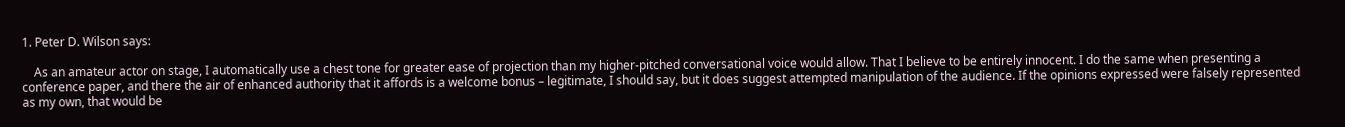1. Peter D. Wilson says:

    As an amateur actor on stage, I automatically use a chest tone for greater ease of projection than my higher-pitched conversational voice would allow. That I believe to be entirely innocent. I do the same when presenting a conference paper, and there the air of enhanced authority that it affords is a welcome bonus – legitimate, I should say, but it does suggest attempted manipulation of the audience. If the opinions expressed were falsely represented as my own, that would be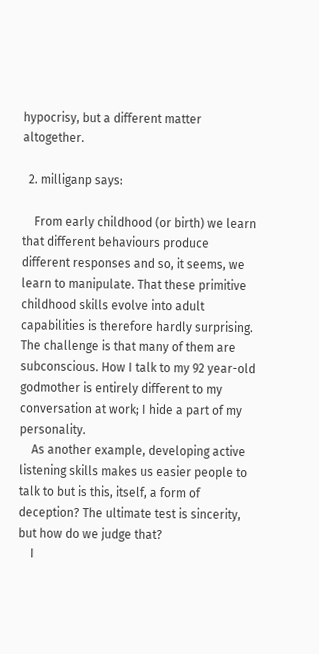hypocrisy, but a different matter altogether.

  2. milliganp says:

    From early childhood (or birth) we learn that different behaviours produce different responses and so, it seems, we learn to manipulate. That these primitive childhood skills evolve into adult capabilities is therefore hardly surprising. The challenge is that many of them are subconscious. How I talk to my 92 year-old godmother is entirely different to my conversation at work; I hide a part of my personality.
    As another example, developing active listening skills makes us easier people to talk to but is this, itself, a form of deception? The ultimate test is sincerity, but how do we judge that?
    I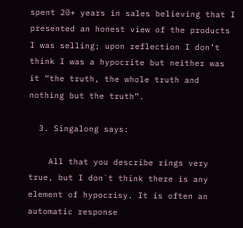spent 20+ years in sales believing that I presented an honest view of the products I was selling; upon reflection I don’t think I was a hypocrite but neither was it “the truth, the whole truth and nothing but the truth”.

  3. Singalong says:

    All that you describe rings very true, but I don`t think there is any element of hypocrisy. It is often an automatic response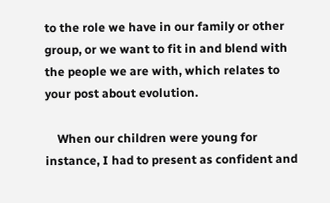to the role we have in our family or other group, or we want to fit in and blend with the people we are with, which relates to your post about evolution.

    When our children were young for instance, I had to present as confident and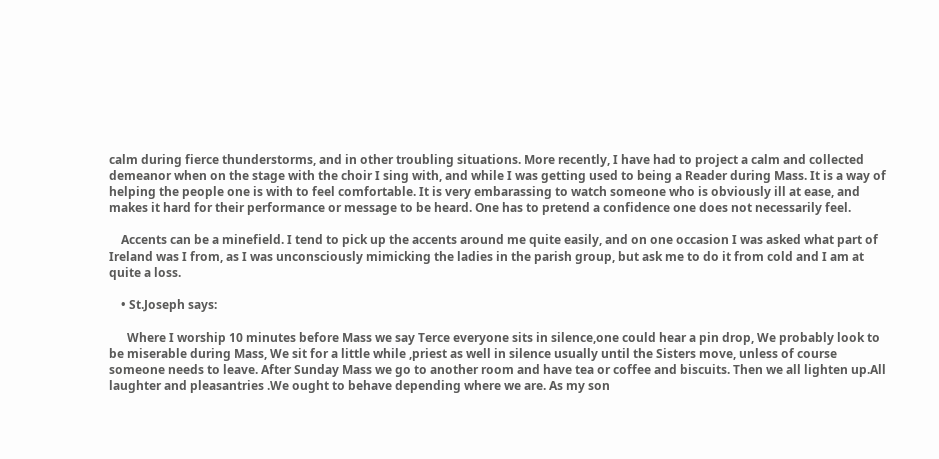calm during fierce thunderstorms, and in other troubling situations. More recently, I have had to project a calm and collected demeanor when on the stage with the choir I sing with, and while I was getting used to being a Reader during Mass. It is a way of helping the people one is with to feel comfortable. It is very embarassing to watch someone who is obviously ill at ease, and makes it hard for their performance or message to be heard. One has to pretend a confidence one does not necessarily feel.

    Accents can be a minefield. I tend to pick up the accents around me quite easily, and on one occasion I was asked what part of Ireland was I from, as I was unconsciously mimicking the ladies in the parish group, but ask me to do it from cold and I am at quite a loss.

    • St.Joseph says:

      Where I worship 10 minutes before Mass we say Terce everyone sits in silence,one could hear a pin drop, We probably look to be miserable during Mass, We sit for a little while ,priest as well in silence usually until the Sisters move, unless of course someone needs to leave. After Sunday Mass we go to another room and have tea or coffee and biscuits. Then we all lighten up.All laughter and pleasantries .We ought to behave depending where we are. As my son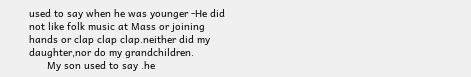used to say when he was younger -He did not like folk music at Mass or joining hands or clap clap clap.neither did my daughter,nor do my grandchildren.
      My son used to say .he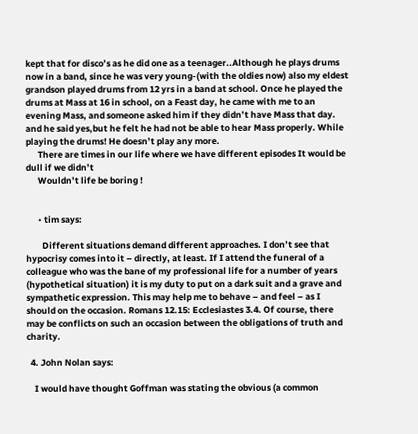kept that for disco’s as he did one as a teenager..Although he plays drums now in a band, since he was very young-(with the oldies now) also my eldest grandson played drums from 12 yrs in a band at school. Once he played the drums at Mass at 16 in school, on a Feast day, he came with me to an evening Mass, and someone asked him if they didn’t have Mass that day. and he said yes,but he felt he had not be able to hear Mass properly. While playing the drums! He doesn’t play any more.
      There are times in our life where we have different episodes It would be dull if we didn’t
      Wouldn’t life be boring !


      • tim says:

        Different situations demand different approaches. I don’t see that hypocrisy comes into it – directly, at least. If I attend the funeral of a colleague who was the bane of my professional life for a number of years (hypothetical situation) it is my duty to put on a dark suit and a grave and sympathetic expression. This may help me to behave – and feel – as I should on the occasion. Romans 12.15: Ecclesiastes 3.4. Of course, there may be conflicts on such an occasion between the obligations of truth and charity.

  4. John Nolan says:

    I would have thought Goffman was stating the obvious (a common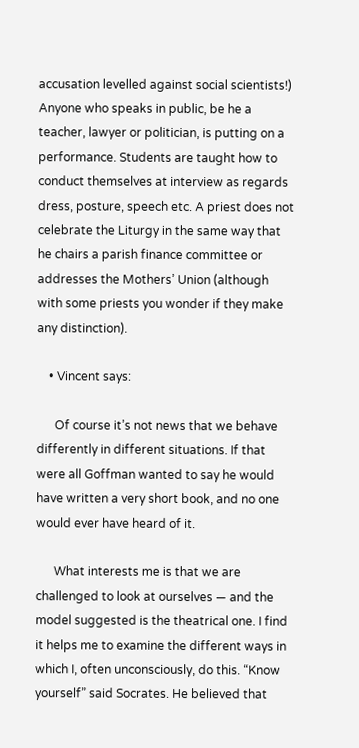accusation levelled against social scientists!) Anyone who speaks in public, be he a teacher, lawyer or politician, is putting on a performance. Students are taught how to conduct themselves at interview as regards dress, posture, speech etc. A priest does not celebrate the Liturgy in the same way that he chairs a parish finance committee or addresses the Mothers’ Union (although with some priests you wonder if they make any distinction).

    • Vincent says:

      Of course it’s not news that we behave differently in different situations. If that were all Goffman wanted to say he would have written a very short book, and no one would ever have heard of it.

      What interests me is that we are challenged to look at ourselves — and the model suggested is the theatrical one. I find it helps me to examine the different ways in which I, often unconsciously, do this. “Know yourself” said Socrates. He believed that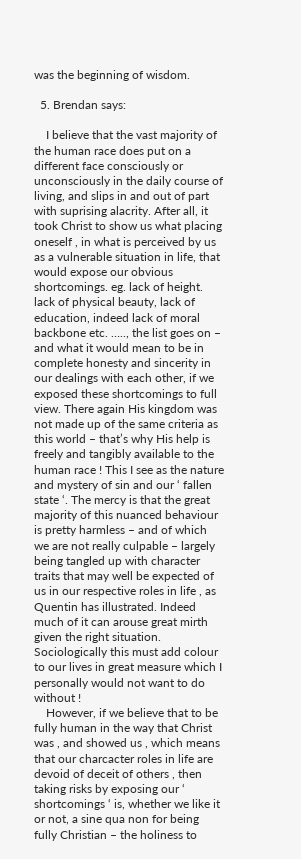was the beginning of wisdom.

  5. Brendan says:

    I believe that the vast majority of the human race does put on a different face consciously or unconsciously in the daily course of living, and slips in and out of part with suprising alacrity. After all, it took Christ to show us what placing oneself , in what is perceived by us as a vulnerable situation in life, that would expose our obvious shortcomings. eg. lack of height. lack of physical beauty, lack of education, indeed lack of moral backbone etc. ….., the list goes on – and what it would mean to be in complete honesty and sincerity in our dealings with each other, if we exposed these shortcomings to full view. There again His kingdom was not made up of the same criteria as this world – that’s why His help is freely and tangibly available to the human race ! This I see as the nature and mystery of sin and our ‘ fallen state ‘. The mercy is that the great majority of this nuanced behaviour is pretty harmless – and of which we are not really culpable – largely being tangled up with character traits that may well be expected of us in our respective roles in life , as Quentin has illustrated. Indeed much of it can arouse great mirth given the right situation. Sociologically this must add colour to our lives in great measure which I personally would not want to do without !
    However, if we believe that to be fully human in the way that Christ was , and showed us , which means that our charcacter roles in life are devoid of deceit of others , then taking risks by exposing our ‘ shortcomings ‘ is, whether we like it or not, a sine qua non for being fully Christian – the holiness to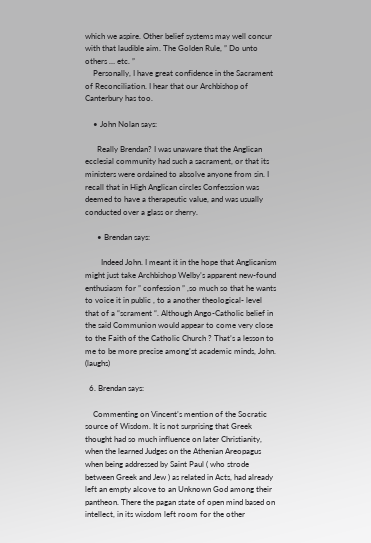which we aspire. Other belief systems may well concur with that laudible aim. The Golden Rule, ” Do unto others … etc. ”
    Personally, I have great confidence in the Sacrament of Reconciliation. I hear that our Archbishop of Canterbury has too.

    • John Nolan says:

      Really Brendan? I was unaware that the Anglican ecclesial community had such a sacrament, or that its ministers were ordained to absolve anyone from sin. I recall that in High Anglican circles Confesssion was deemed to have a therapeutic value, and was usually conducted over a glass or sherry.

      • Brendan says:

        Indeed John. I meant it in the hope that Anglicanism might just take Archbishop Welby’s apparent new-found enthusiasm for ” confession ” ,so much so that he wants to voice it in public , to a another theological- level that of a “scrament “. Although Ango-Catholic belief in the said Communion would appear to come very close to the Faith of the Catholic Church ? That’s a lesson to me to be more precise among’st academic minds, John. (laughs)

  6. Brendan says:

    Commenting on Vincent’s mention of the Socratic source of Wisdom. It is not surprising that Greek thought had so much influence on later Christianity, when the learned Judges on the Athenian Areopagus when being addressed by Saint Paul ( who strode between Greek and Jew ) as related in Acts, had already left an empty alcove to an Unknown God among their pantheon. There the pagan state of open mind based on intellect, in its wisdom left room for the other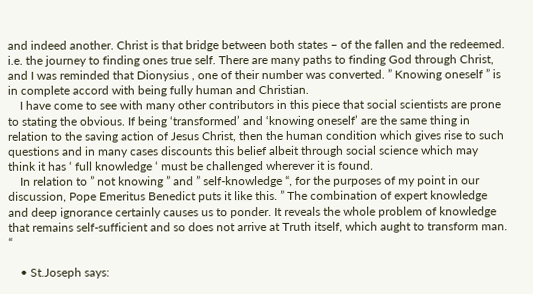and indeed another. Christ is that bridge between both states – of the fallen and the redeemed. i.e. the journey to finding ones true self. There are many paths to finding God through Christ, and I was reminded that Dionysius , one of their number was converted. ” Knowing oneself ” is in complete accord with being fully human and Christian.
    I have come to see with many other contributors in this piece that social scientists are prone to stating the obvious. If being ‘transformed’ and ‘knowing oneself’ are the same thing in relation to the saving action of Jesus Christ, then the human condition which gives rise to such questions and in many cases discounts this belief albeit through social science which may think it has ‘ full knowledge ‘ must be challenged wherever it is found.
    In relation to ” not knowing ” and ” self-knowledge “, for the purposes of my point in our discussion, Pope Emeritus Benedict puts it like this. ” The combination of expert knowledge and deep ignorance certainly causes us to ponder. It reveals the whole problem of knowledge that remains self-sufficient and so does not arrive at Truth itself, which aught to transform man. “

    • St.Joseph says: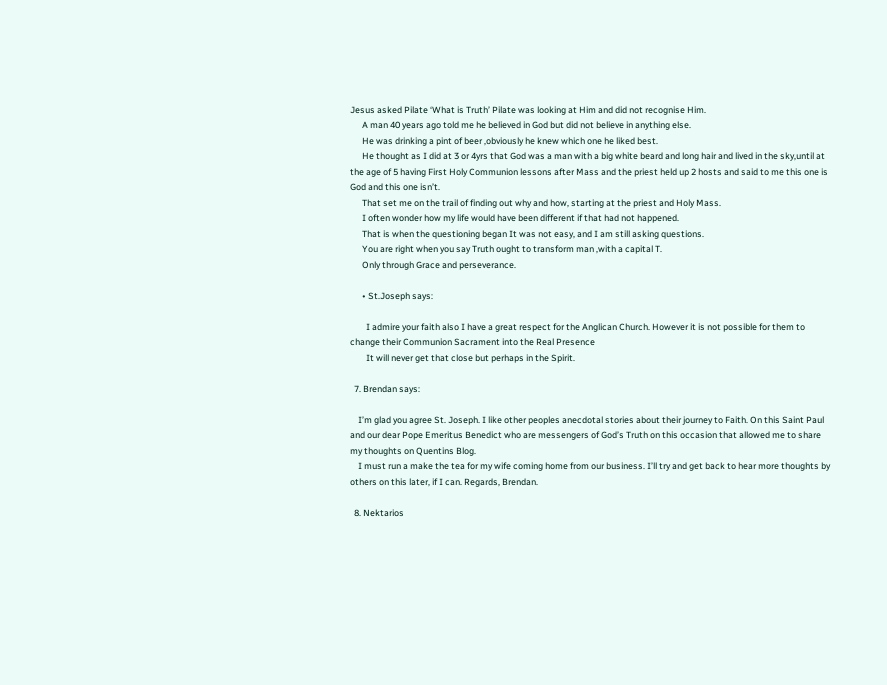Jesus asked Pilate ‘What is Truth’ Pilate was looking at Him and did not recognise Him.
      A man 40 years ago told me he believed in God but did not believe in anything else.
      He was drinking a pint of beer ,obviously he knew which one he liked best.
      He thought as I did at 3 or 4yrs that God was a man with a big white beard and long hair and lived in the sky,until at the age of 5 having First Holy Communion lessons after Mass and the priest held up 2 hosts and said to me this one is God and this one isn’t.
      That set me on the trail of finding out why and how, starting at the priest and Holy Mass.
      I often wonder how my life would have been different if that had not happened.
      That is when the questioning began It was not easy, and I am still asking questions.
      You are right when you say Truth ought to transform man ,with a capital T.
      Only through Grace and perseverance.

      • St.Joseph says:

        I admire your faith also I have a great respect for the Anglican Church. However it is not possible for them to change their Communion Sacrament into the Real Presence
        It will never get that close but perhaps in the Spirit.

  7. Brendan says:

    I’m glad you agree St. Joseph. I like other peoples anecdotal stories about their journey to Faith. On this Saint Paul and our dear Pope Emeritus Benedict who are messengers of God’s Truth on this occasion that allowed me to share my thoughts on Quentins Blog.
    I must run a make the tea for my wife coming home from our business. I’ll try and get back to hear more thoughts by others on this later, if I can. Regards, Brendan.

  8. Nektarios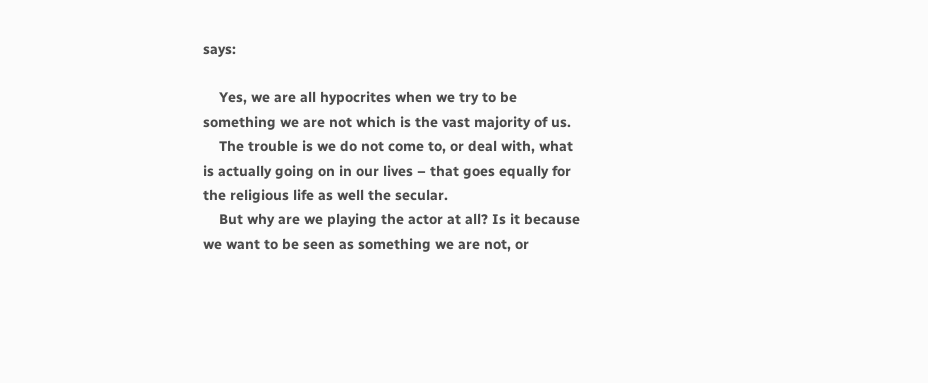says:

    Yes, we are all hypocrites when we try to be something we are not which is the vast majority of us.
    The trouble is we do not come to, or deal with, what is actually going on in our lives – that goes equally for the religious life as well the secular.
    But why are we playing the actor at all? Is it because we want to be seen as something we are not, or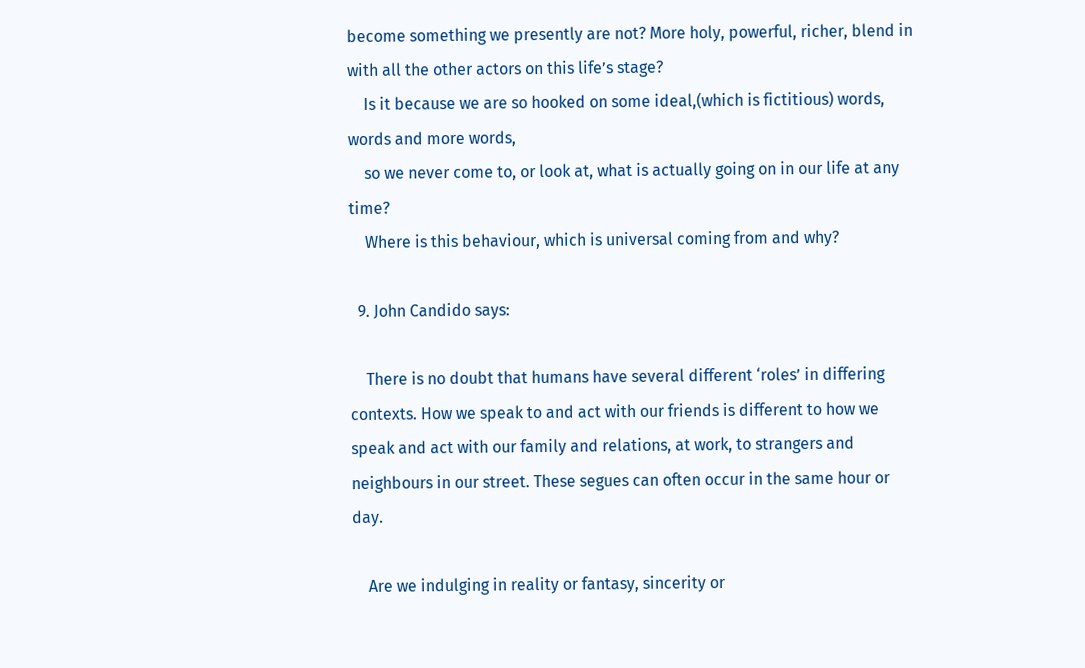become something we presently are not? More holy, powerful, richer, blend in with all the other actors on this life’s stage?
    Is it because we are so hooked on some ideal,(which is fictitious) words, words and more words,
    so we never come to, or look at, what is actually going on in our life at any time?
    Where is this behaviour, which is universal coming from and why?

  9. John Candido says:

    There is no doubt that humans have several different ‘roles’ in differing contexts. How we speak to and act with our friends is different to how we speak and act with our family and relations, at work, to strangers and neighbours in our street. These segues can often occur in the same hour or day.

    Are we indulging in reality or fantasy, sincerity or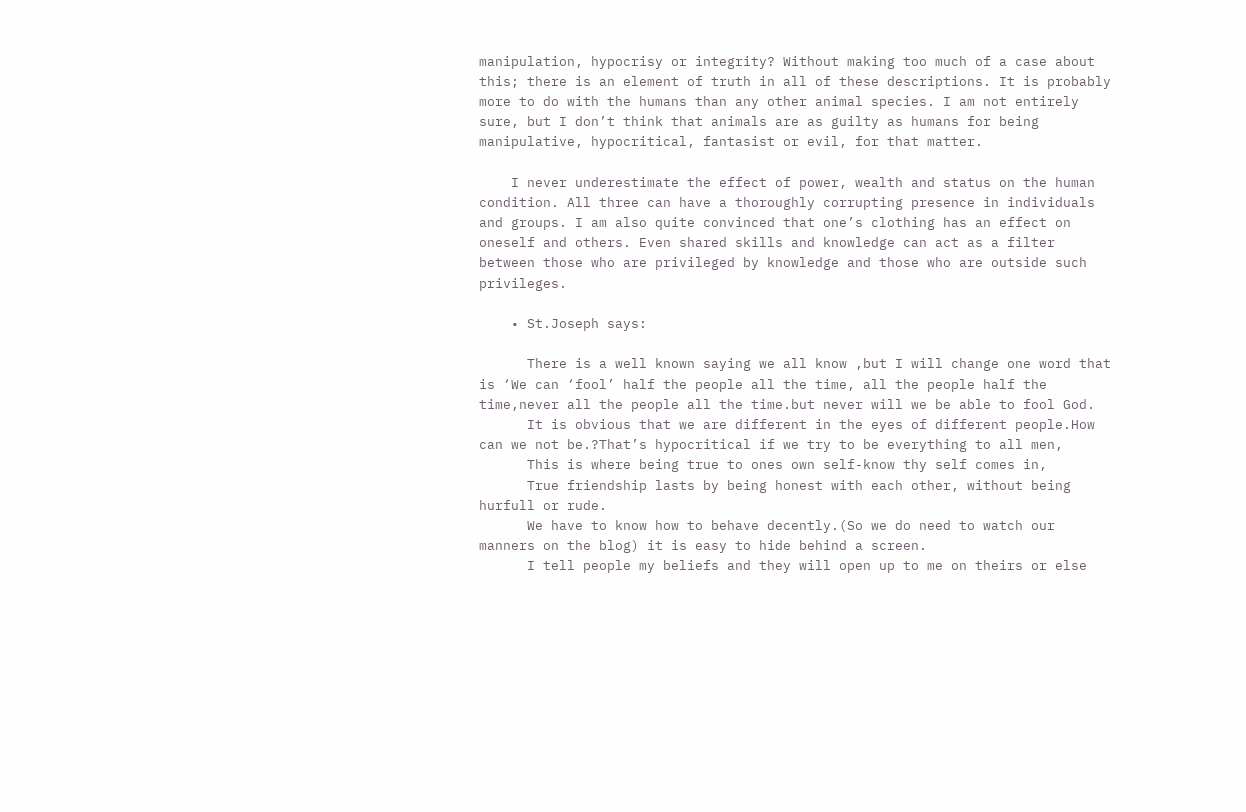manipulation, hypocrisy or integrity? Without making too much of a case about this; there is an element of truth in all of these descriptions. It is probably more to do with the humans than any other animal species. I am not entirely sure, but I don’t think that animals are as guilty as humans for being manipulative, hypocritical, fantasist or evil, for that matter.

    I never underestimate the effect of power, wealth and status on the human condition. All three can have a thoroughly corrupting presence in individuals and groups. I am also quite convinced that one’s clothing has an effect on oneself and others. Even shared skills and knowledge can act as a filter between those who are privileged by knowledge and those who are outside such privileges.

    • St.Joseph says:

      There is a well known saying we all know ,but I will change one word that is ‘We can ‘fool’ half the people all the time, all the people half the time,never all the people all the time.but never will we be able to fool God.
      It is obvious that we are different in the eyes of different people.How can we not be.?That’s hypocritical if we try to be everything to all men,
      This is where being true to ones own self-know thy self comes in,
      True friendship lasts by being honest with each other, without being hurfull or rude.
      We have to know how to behave decently.(So we do need to watch our manners on the blog) it is easy to hide behind a screen.
      I tell people my beliefs and they will open up to me on theirs or else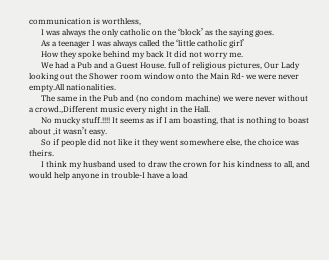communication is worthless,
      I was always the only catholic on the ‘block’ as the saying goes.
      As a teenager I was always called the ‘little catholic girl’
      How they spoke behind my back It did not worry me.
      We had a Pub and a Guest House. full of religious pictures, Our Lady looking out the Shower room window onto the Main Rd- we were never empty.All nationalities.
      The same in the Pub and (no condom machine) we were never without a crowd.,Different music every night in the Hall.
      No mucky stuff.!!!! It seems as if I am boasting, that is nothing to boast about ,it wasn’t easy.
      So if people did not like it they went somewhere else, the choice was theirs.
      I think my husband used to draw the crown for his kindness to all, and would help anyone in trouble-I have a load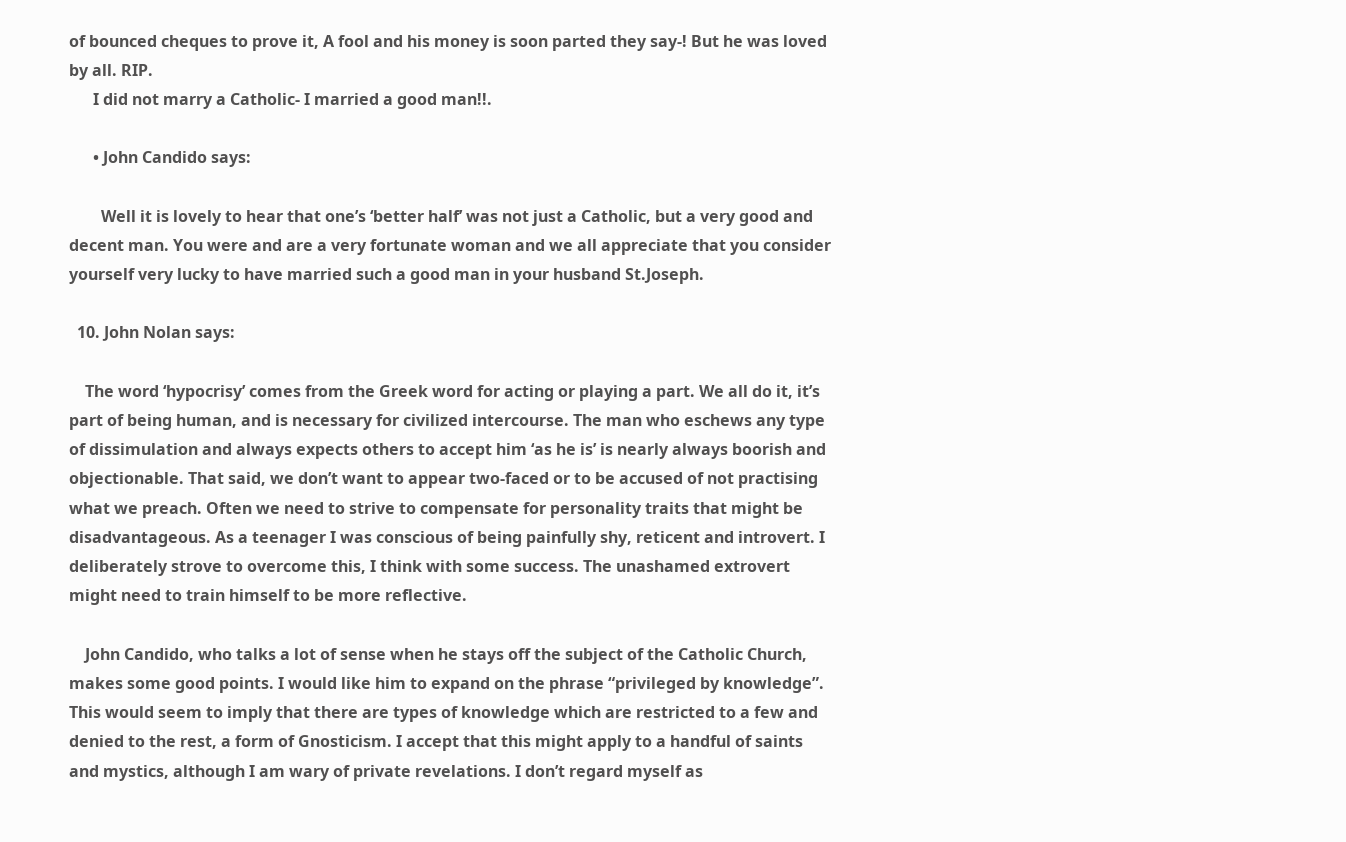of bounced cheques to prove it, A fool and his money is soon parted they say-! But he was loved by all. RIP.
      I did not marry a Catholic- I married a good man!!.

      • John Candido says:

        Well it is lovely to hear that one’s ‘better half’ was not just a Catholic, but a very good and decent man. You were and are a very fortunate woman and we all appreciate that you consider yourself very lucky to have married such a good man in your husband St.Joseph.

  10. John Nolan says:

    The word ‘hypocrisy’ comes from the Greek word for acting or playing a part. We all do it, it’s part of being human, and is necessary for civilized intercourse. The man who eschews any type of dissimulation and always expects others to accept him ‘as he is’ is nearly always boorish and objectionable. That said, we don’t want to appear two-faced or to be accused of not practising what we preach. Often we need to strive to compensate for personality traits that might be disadvantageous. As a teenager I was conscious of being painfully shy, reticent and introvert. I deliberately strove to overcome this, I think with some success. The unashamed extrovert might need to train himself to be more reflective.

    John Candido, who talks a lot of sense when he stays off the subject of the Catholic Church, makes some good points. I would like him to expand on the phrase “privileged by knowledge”. This would seem to imply that there are types of knowledge which are restricted to a few and denied to the rest, a form of Gnosticism. I accept that this might apply to a handful of saints and mystics, although I am wary of private revelations. I don’t regard myself as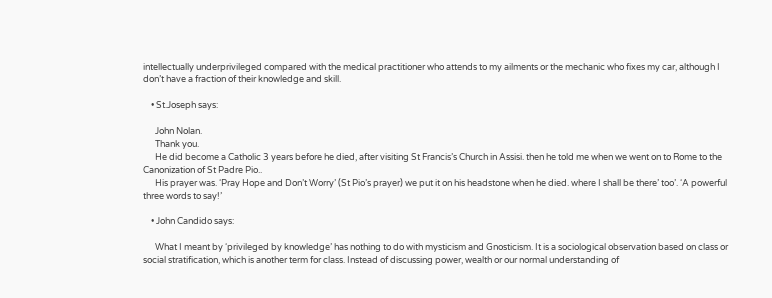intellectually underprivileged compared with the medical practitioner who attends to my ailments or the mechanic who fixes my car, although I don’t have a fraction of their knowledge and skill.

    • St.Joseph says:

      John Nolan.
      Thank you.
      He did become a Catholic 3 years before he died, after visiting St Francis’s Church in Assisi. then he told me when we went on to Rome to the Canonization of St Padre Pio..
      His prayer was. ‘Pray Hope and Don’t Worry’ (St Pio’s prayer) we put it on his headstone when he died. where I shall be there’ too’. ‘A powerful three words to say!’

    • John Candido says:

      What I meant by ‘privileged by knowledge’ has nothing to do with mysticism and Gnosticism. It is a sociological observation based on class or social stratification, which is another term for class. Instead of discussing power, wealth or our normal understanding of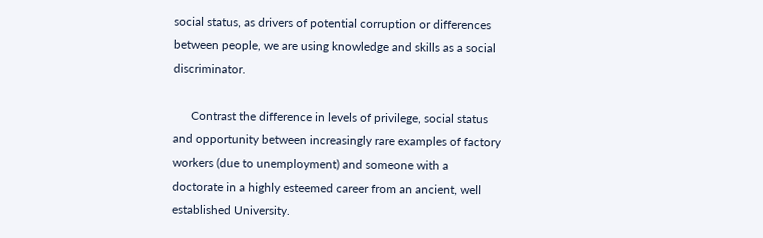social status, as drivers of potential corruption or differences between people, we are using knowledge and skills as a social discriminator.

      Contrast the difference in levels of privilege, social status and opportunity between increasingly rare examples of factory workers (due to unemployment) and someone with a doctorate in a highly esteemed career from an ancient, well established University.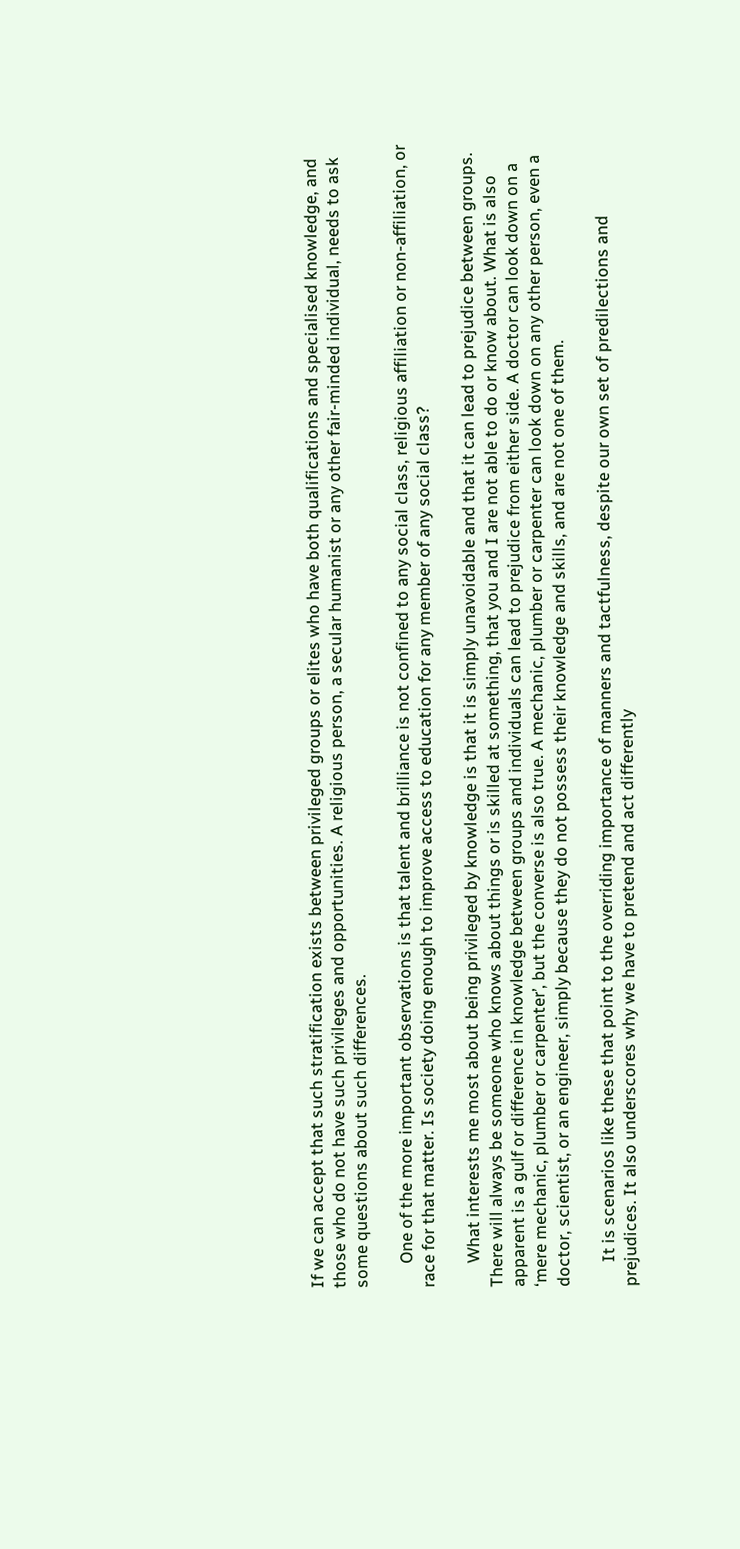If we can accept that such stratification exists between privileged groups or elites who have both qualifications and specialised knowledge, and those who do not have such privileges and opportunities. A religious person, a secular humanist or any other fair-minded individual, needs to ask some questions about such differences.

      One of the more important observations is that talent and brilliance is not confined to any social class, religious affiliation or non-affiliation, or race for that matter. Is society doing enough to improve access to education for any member of any social class?

      What interests me most about being privileged by knowledge is that it is simply unavoidable and that it can lead to prejudice between groups. There will always be someone who knows about things or is skilled at something, that you and I are not able to do or know about. What is also apparent is a gulf or difference in knowledge between groups and individuals can lead to prejudice from either side. A doctor can look down on a ‘mere mechanic, plumber or carpenter’, but the converse is also true. A mechanic, plumber or carpenter can look down on any other person, even a doctor, scientist, or an engineer, simply because they do not possess their knowledge and skills, and are not one of them.

      It is scenarios like these that point to the overriding importance of manners and tactfulness, despite our own set of predilections and prejudices. It also underscores why we have to pretend and act differently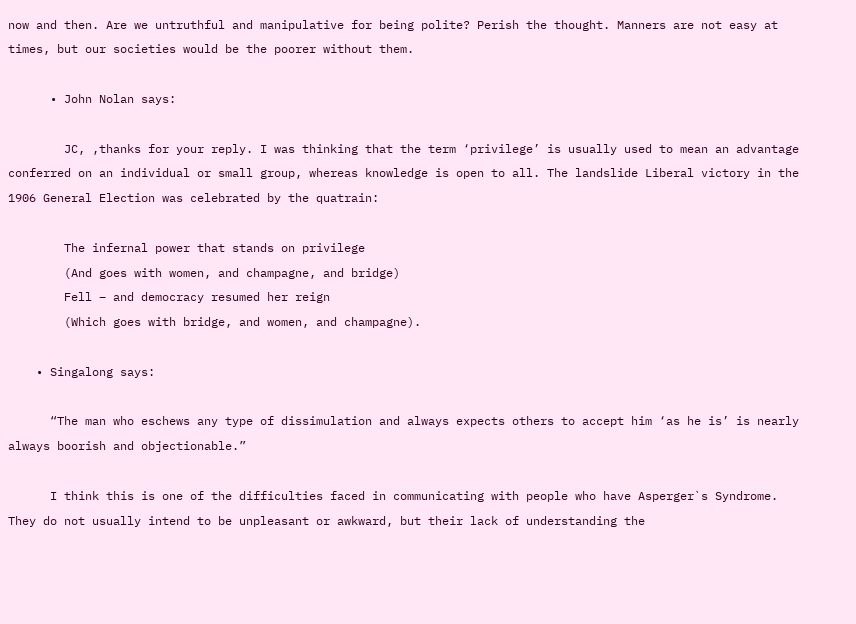now and then. Are we untruthful and manipulative for being polite? Perish the thought. Manners are not easy at times, but our societies would be the poorer without them.

      • John Nolan says:

        JC, ,thanks for your reply. I was thinking that the term ‘privilege’ is usually used to mean an advantage conferred on an individual or small group, whereas knowledge is open to all. The landslide Liberal victory in the 1906 General Election was celebrated by the quatrain:

        The infernal power that stands on privilege
        (And goes with women, and champagne, and bridge)
        Fell – and democracy resumed her reign
        (Which goes with bridge, and women, and champagne).

    • Singalong says:

      “The man who eschews any type of dissimulation and always expects others to accept him ‘as he is’ is nearly always boorish and objectionable.”

      I think this is one of the difficulties faced in communicating with people who have Asperger`s Syndrome. They do not usually intend to be unpleasant or awkward, but their lack of understanding the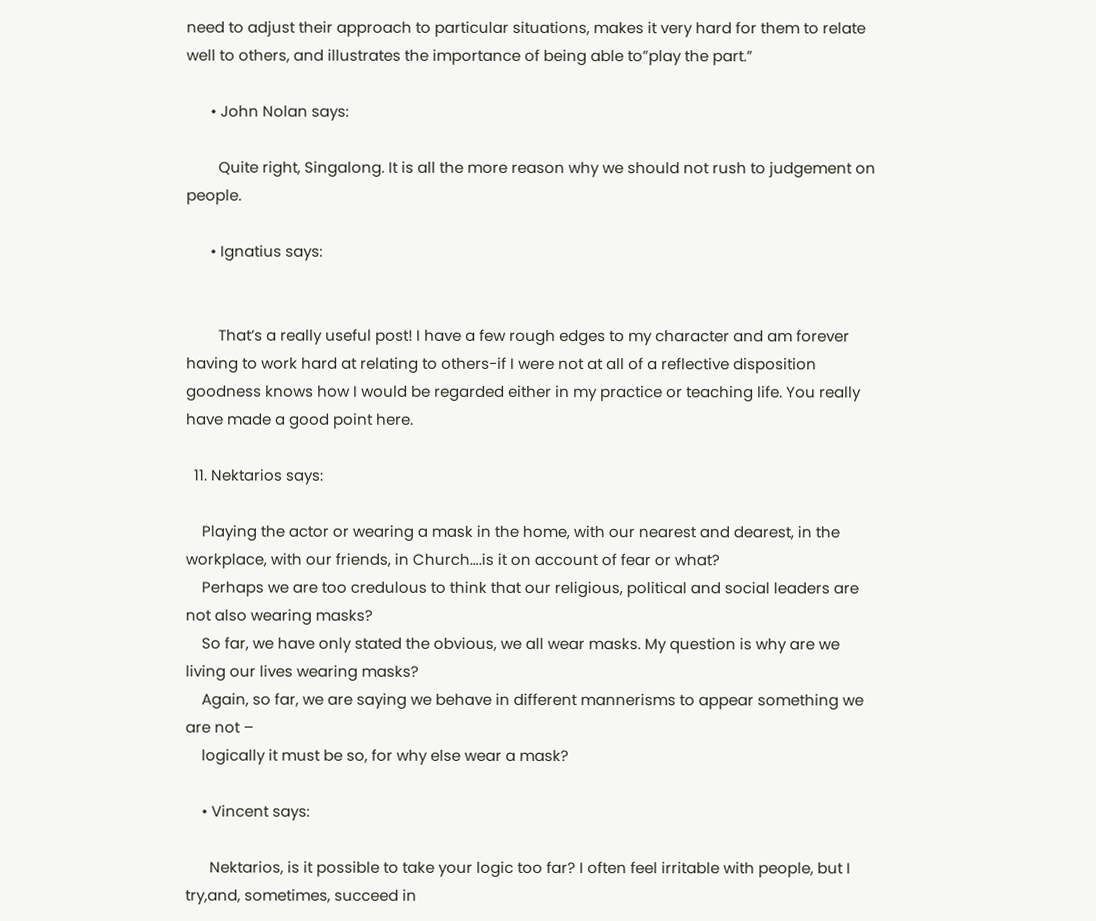need to adjust their approach to particular situations, makes it very hard for them to relate well to others, and illustrates the importance of being able to”play the part.”

      • John Nolan says:

        Quite right, Singalong. It is all the more reason why we should not rush to judgement on people.

      • Ignatius says:


        That’s a really useful post! I have a few rough edges to my character and am forever having to work hard at relating to others-if I were not at all of a reflective disposition goodness knows how I would be regarded either in my practice or teaching life. You really have made a good point here.

  11. Nektarios says:

    Playing the actor or wearing a mask in the home, with our nearest and dearest, in the workplace, with our friends, in Church….is it on account of fear or what?
    Perhaps we are too credulous to think that our religious, political and social leaders are not also wearing masks?
    So far, we have only stated the obvious, we all wear masks. My question is why are we living our lives wearing masks?
    Again, so far, we are saying we behave in different mannerisms to appear something we are not –
    logically it must be so, for why else wear a mask?

    • Vincent says:

      Nektarios, is it possible to take your logic too far? I often feel irritable with people, but I try,and, sometimes, succeed in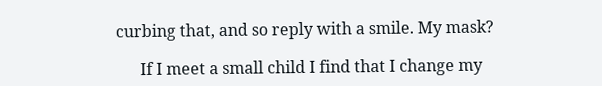curbing that, and so reply with a smile. My mask?

      If I meet a small child I find that I change my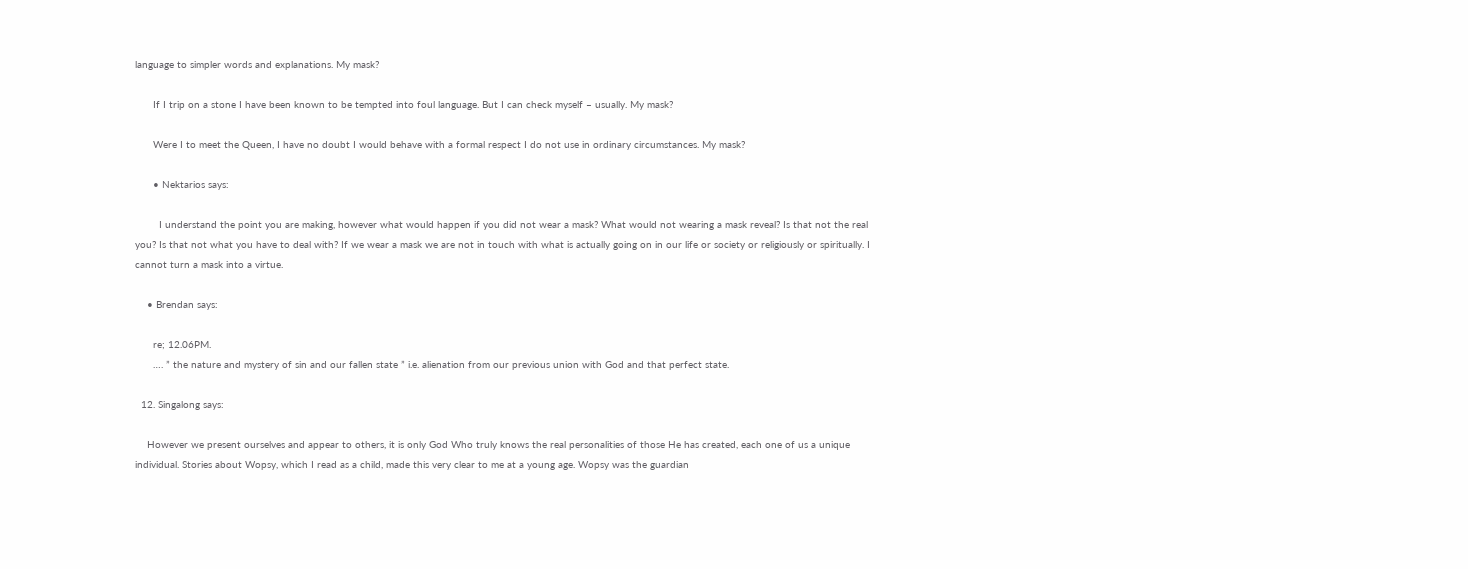language to simpler words and explanations. My mask?

      If I trip on a stone I have been known to be tempted into foul language. But I can check myself – usually. My mask?

      Were I to meet the Queen, I have no doubt I would behave with a formal respect I do not use in ordinary circumstances. My mask?

      • Nektarios says:

        I understand the point you are making, however what would happen if you did not wear a mask? What would not wearing a mask reveal? Is that not the real you? Is that not what you have to deal with? If we wear a mask we are not in touch with what is actually going on in our life or society or religiously or spiritually. I cannot turn a mask into a virtue.

    • Brendan says:

      re; 12.06PM.
      …. ” the nature and mystery of sin and our fallen state ” i.e. alienation from our previous union with God and that perfect state.

  12. Singalong says:

    However we present ourselves and appear to others, it is only God Who truly knows the real personalities of those He has created, each one of us a unique individual. Stories about Wopsy, which I read as a child, made this very clear to me at a young age. Wopsy was the guardian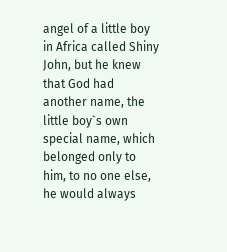angel of a little boy in Africa called Shiny John, but he knew that God had another name, the little boy`s own special name, which belonged only to him, to no one else, he would always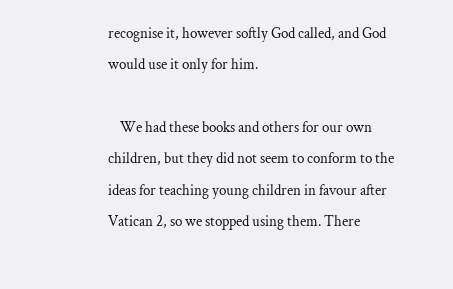recognise it, however softly God called, and God would use it only for him.

    We had these books and others for our own children, but they did not seem to conform to the ideas for teaching young children in favour after Vatican 2, so we stopped using them. There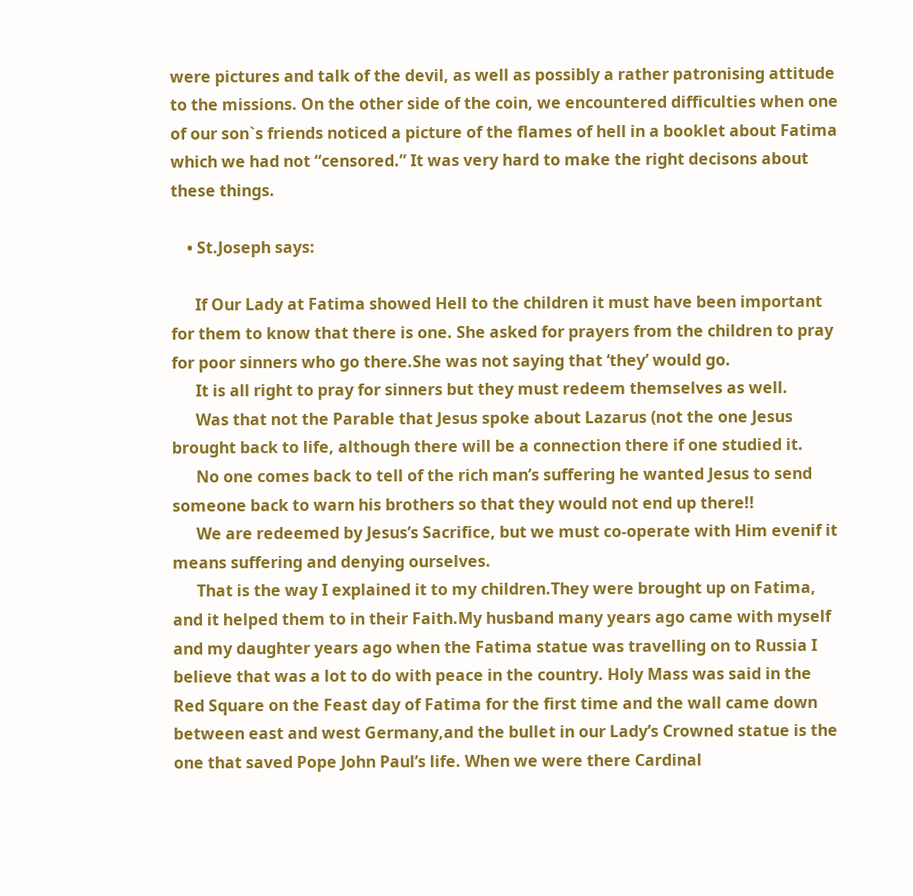were pictures and talk of the devil, as well as possibly a rather patronising attitude to the missions. On the other side of the coin, we encountered difficulties when one of our son`s friends noticed a picture of the flames of hell in a booklet about Fatima which we had not “censored.” It was very hard to make the right decisons about these things.

    • St.Joseph says:

      If Our Lady at Fatima showed Hell to the children it must have been important for them to know that there is one. She asked for prayers from the children to pray for poor sinners who go there.She was not saying that ‘they’ would go.
      It is all right to pray for sinners but they must redeem themselves as well.
      Was that not the Parable that Jesus spoke about Lazarus (not the one Jesus brought back to life, although there will be a connection there if one studied it.
      No one comes back to tell of the rich man’s suffering he wanted Jesus to send someone back to warn his brothers so that they would not end up there!!
      We are redeemed by Jesus’s Sacrifice, but we must co-operate with Him evenif it means suffering and denying ourselves.
      That is the way I explained it to my children.They were brought up on Fatima, and it helped them to in their Faith.My husband many years ago came with myself and my daughter years ago when the Fatima statue was travelling on to Russia I believe that was a lot to do with peace in the country. Holy Mass was said in the Red Square on the Feast day of Fatima for the first time and the wall came down between east and west Germany,and the bullet in our Lady’s Crowned statue is the one that saved Pope John Paul’s life. When we were there Cardinal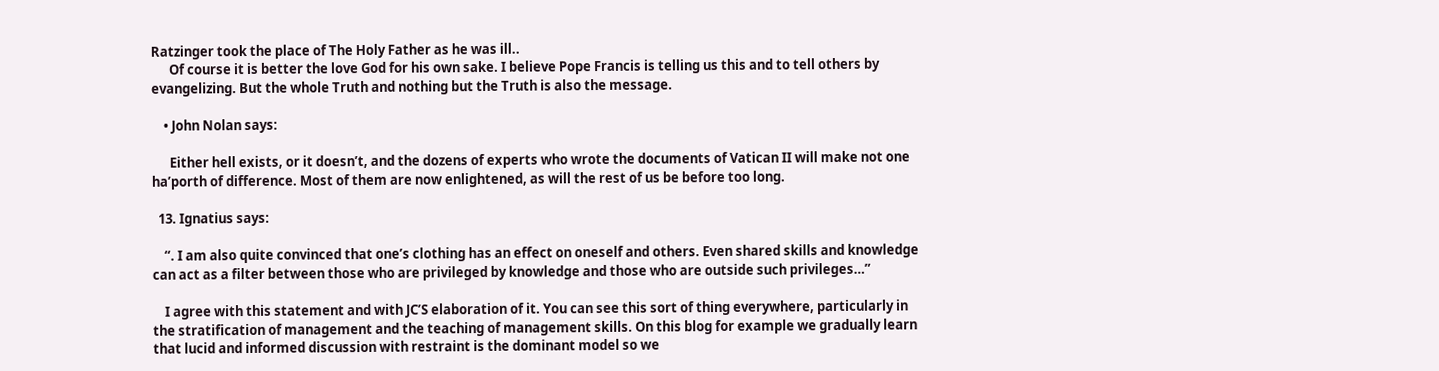Ratzinger took the place of The Holy Father as he was ill..
      Of course it is better the love God for his own sake. I believe Pope Francis is telling us this and to tell others by evangelizing. But the whole Truth and nothing but the Truth is also the message.

    • John Nolan says:

      Either hell exists, or it doesn’t, and the dozens of experts who wrote the documents of Vatican II will make not one ha’porth of difference. Most of them are now enlightened, as will the rest of us be before too long.

  13. Ignatius says:

    “. I am also quite convinced that one’s clothing has an effect on oneself and others. Even shared skills and knowledge can act as a filter between those who are privileged by knowledge and those who are outside such privileges…”

    I agree with this statement and with JC’S elaboration of it. You can see this sort of thing everywhere, particularly in the stratification of management and the teaching of management skills. On this blog for example we gradually learn that lucid and informed discussion with restraint is the dominant model so we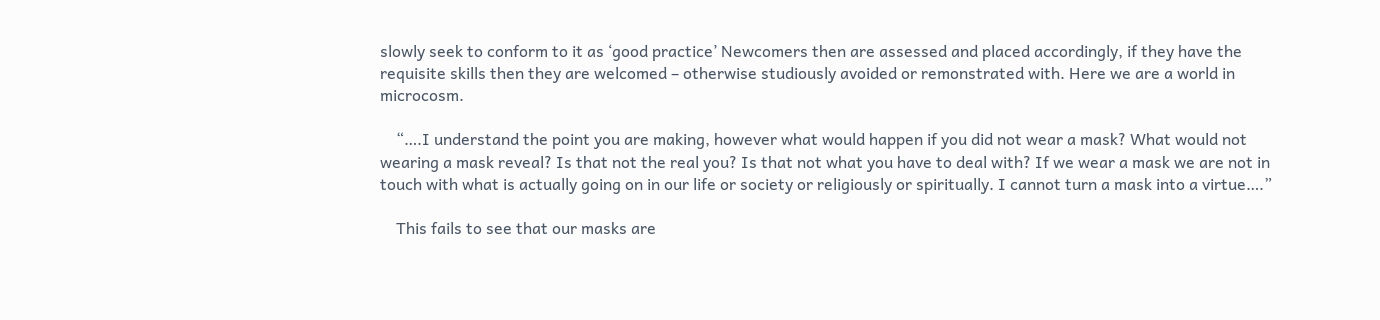slowly seek to conform to it as ‘good practice’ Newcomers then are assessed and placed accordingly, if they have the requisite skills then they are welcomed – otherwise studiously avoided or remonstrated with. Here we are a world in microcosm.

    “….I understand the point you are making, however what would happen if you did not wear a mask? What would not wearing a mask reveal? Is that not the real you? Is that not what you have to deal with? If we wear a mask we are not in touch with what is actually going on in our life or society or religiously or spiritually. I cannot turn a mask into a virtue….”

    This fails to see that our masks are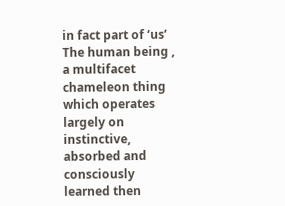in fact part of ‘us’ The human being , a multifacet chameleon thing which operates largely on instinctive, absorbed and consciously learned then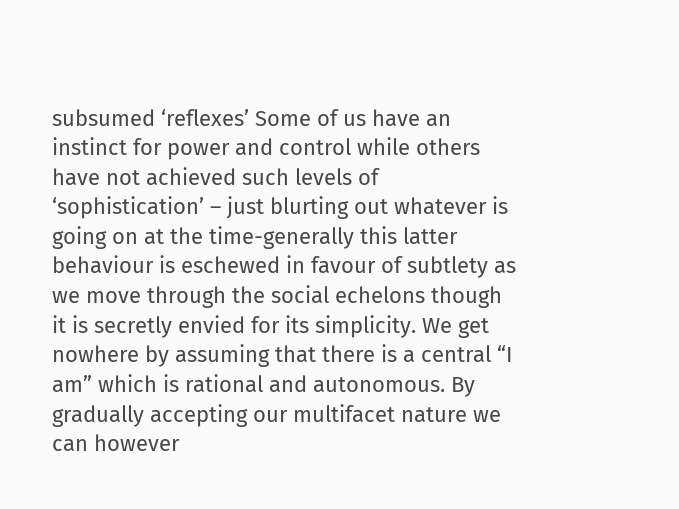subsumed ‘reflexes’ Some of us have an instinct for power and control while others have not achieved such levels of ‘sophistication’ – just blurting out whatever is going on at the time-generally this latter behaviour is eschewed in favour of subtlety as we move through the social echelons though it is secretly envied for its simplicity. We get nowhere by assuming that there is a central “I am” which is rational and autonomous. By gradually accepting our multifacet nature we can however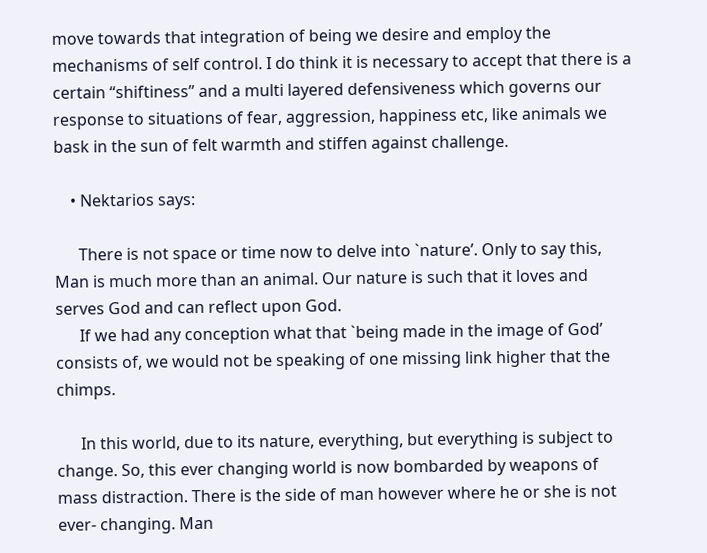move towards that integration of being we desire and employ the mechanisms of self control. I do think it is necessary to accept that there is a certain “shiftiness” and a multi layered defensiveness which governs our response to situations of fear, aggression, happiness etc, like animals we bask in the sun of felt warmth and stiffen against challenge.

    • Nektarios says:

      There is not space or time now to delve into `nature’. Only to say this, Man is much more than an animal. Our nature is such that it loves and serves God and can reflect upon God.
      If we had any conception what that `being made in the image of God’ consists of, we would not be speaking of one missing link higher that the chimps.

      In this world, due to its nature, everything, but everything is subject to change. So, this ever changing world is now bombarded by weapons of mass distraction. There is the side of man however where he or she is not ever- changing. Man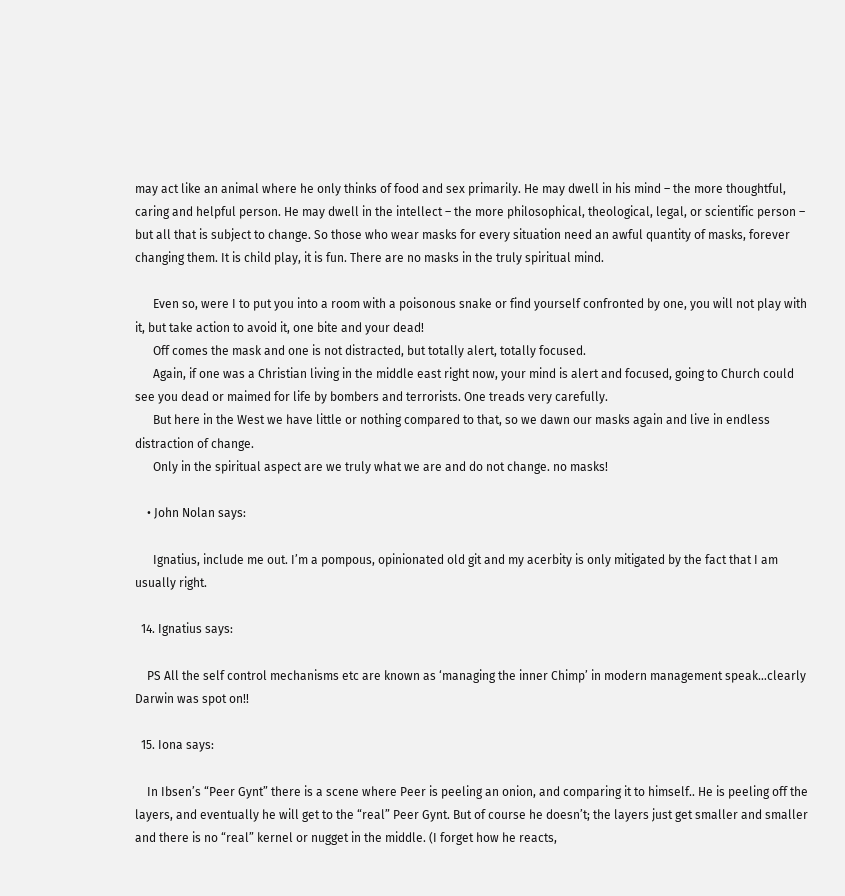may act like an animal where he only thinks of food and sex primarily. He may dwell in his mind – the more thoughtful, caring and helpful person. He may dwell in the intellect – the more philosophical, theological, legal, or scientific person – but all that is subject to change. So those who wear masks for every situation need an awful quantity of masks, forever changing them. It is child play, it is fun. There are no masks in the truly spiritual mind.

      Even so, were I to put you into a room with a poisonous snake or find yourself confronted by one, you will not play with it, but take action to avoid it, one bite and your dead!
      Off comes the mask and one is not distracted, but totally alert, totally focused.
      Again, if one was a Christian living in the middle east right now, your mind is alert and focused, going to Church could see you dead or maimed for life by bombers and terrorists. One treads very carefully.
      But here in the West we have little or nothing compared to that, so we dawn our masks again and live in endless distraction of change.
      Only in the spiritual aspect are we truly what we are and do not change. no masks!

    • John Nolan says:

      Ignatius, include me out. I’m a pompous, opinionated old git and my acerbity is only mitigated by the fact that I am usually right.

  14. Ignatius says:

    PS All the self control mechanisms etc are known as ‘managing the inner Chimp’ in modern management speak…clearly Darwin was spot on!!

  15. Iona says:

    In Ibsen’s “Peer Gynt” there is a scene where Peer is peeling an onion, and comparing it to himself.. He is peeling off the layers, and eventually he will get to the “real” Peer Gynt. But of course he doesn’t; the layers just get smaller and smaller and there is no “real” kernel or nugget in the middle. (I forget how he reacts,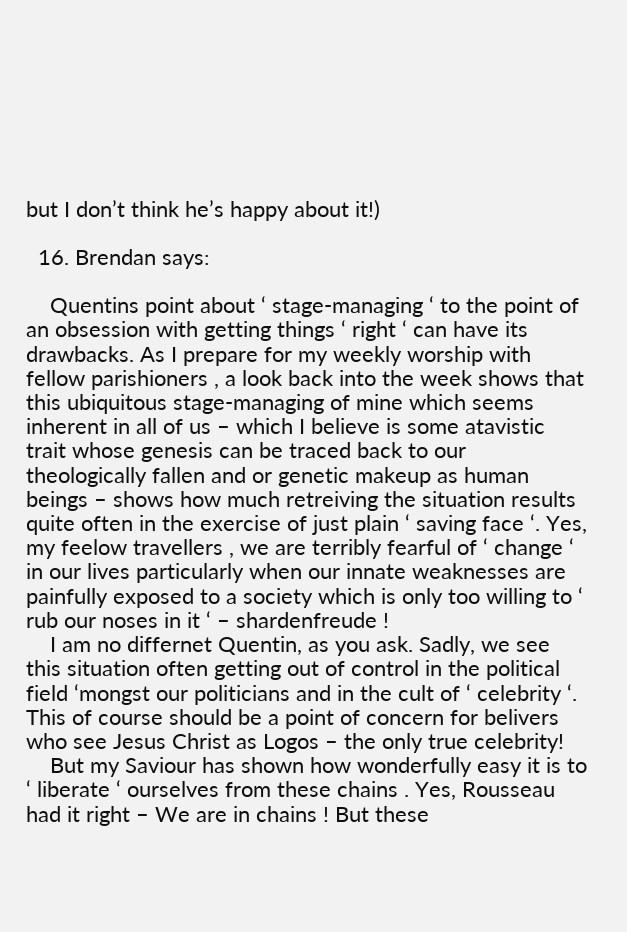but I don’t think he’s happy about it!)

  16. Brendan says:

    Quentins point about ‘ stage-managing ‘ to the point of an obsession with getting things ‘ right ‘ can have its drawbacks. As I prepare for my weekly worship with fellow parishioners , a look back into the week shows that this ubiquitous stage-managing of mine which seems inherent in all of us – which I believe is some atavistic trait whose genesis can be traced back to our theologically fallen and or genetic makeup as human beings – shows how much retreiving the situation results quite often in the exercise of just plain ‘ saving face ‘. Yes, my feelow travellers , we are terribly fearful of ‘ change ‘ in our lives particularly when our innate weaknesses are painfully exposed to a society which is only too willing to ‘ rub our noses in it ‘ – shardenfreude !
    I am no differnet Quentin, as you ask. Sadly, we see this situation often getting out of control in the political field ‘mongst our politicians and in the cult of ‘ celebrity ‘. This of course should be a point of concern for belivers who see Jesus Christ as Logos – the only true celebrity!
    But my Saviour has shown how wonderfully easy it is to ‘ liberate ‘ ourselves from these chains . Yes, Rousseau had it right – We are in chains ! But these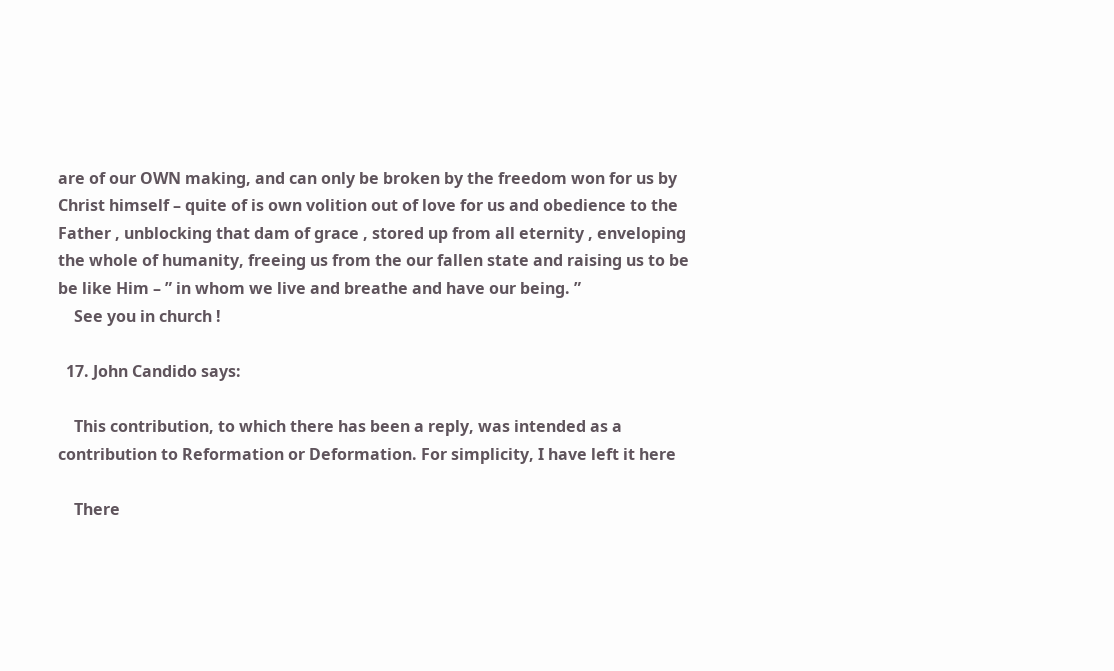are of our OWN making, and can only be broken by the freedom won for us by Christ himself – quite of is own volition out of love for us and obedience to the Father , unblocking that dam of grace , stored up from all eternity , enveloping the whole of humanity, freeing us from the our fallen state and raising us to be be like Him – ” in whom we live and breathe and have our being. ”
    See you in church !

  17. John Candido says:

    This contribution, to which there has been a reply, was intended as a contribution to Reformation or Deformation. For simplicity, I have left it here

    There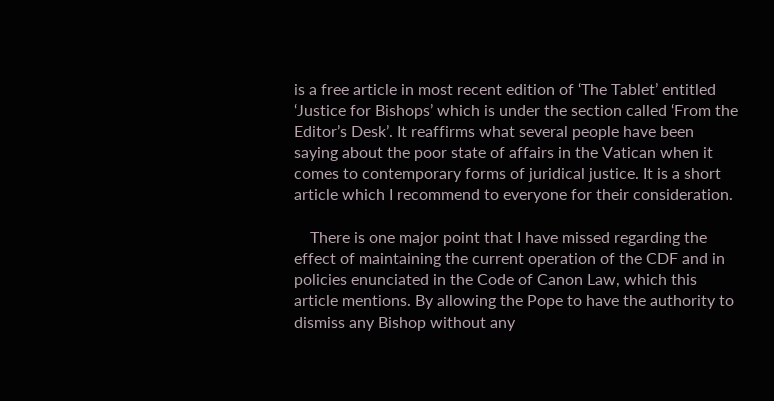is a free article in most recent edition of ‘The Tablet’ entitled ‘Justice for Bishops’ which is under the section called ‘From the Editor’s Desk’. It reaffirms what several people have been saying about the poor state of affairs in the Vatican when it comes to contemporary forms of juridical justice. It is a short article which I recommend to everyone for their consideration.

    There is one major point that I have missed regarding the effect of maintaining the current operation of the CDF and in policies enunciated in the Code of Canon Law, which this article mentions. By allowing the Pope to have the authority to dismiss any Bishop without any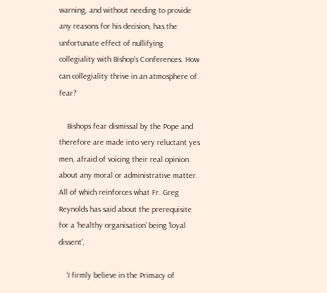warning, and without needing to provide any reasons for his decision, has the unfortunate effect of nullifying collegiality with Bishop’s Conferences. How can collegiality thrive in an atmosphere of fear?

    Bishops fear dismissal by the Pope and therefore are made into very reluctant yes men, afraid of voicing their real opinion about any moral or administrative matter. All of which reinforces what Fr. Greg Reynolds has said about the prerequisite for a ‘healthy organisation’ being ‘loyal dissent’,

    ‘I firmly believe in the Primacy of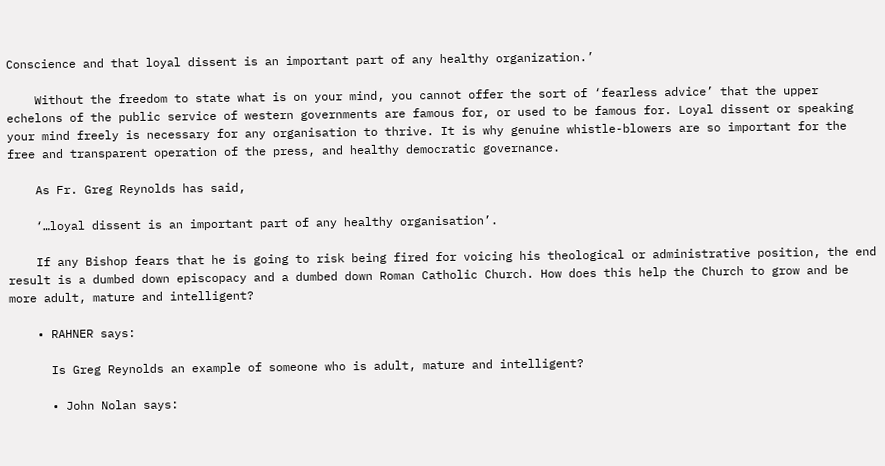Conscience and that loyal dissent is an important part of any healthy organization.’

    Without the freedom to state what is on your mind, you cannot offer the sort of ‘fearless advice’ that the upper echelons of the public service of western governments are famous for, or used to be famous for. Loyal dissent or speaking your mind freely is necessary for any organisation to thrive. It is why genuine whistle-blowers are so important for the free and transparent operation of the press, and healthy democratic governance.

    As Fr. Greg Reynolds has said,

    ‘…loyal dissent is an important part of any healthy organisation’.

    If any Bishop fears that he is going to risk being fired for voicing his theological or administrative position, the end result is a dumbed down episcopacy and a dumbed down Roman Catholic Church. How does this help the Church to grow and be more adult, mature and intelligent?

    • RAHNER says:

      Is Greg Reynolds an example of someone who is adult, mature and intelligent?

      • John Nolan says: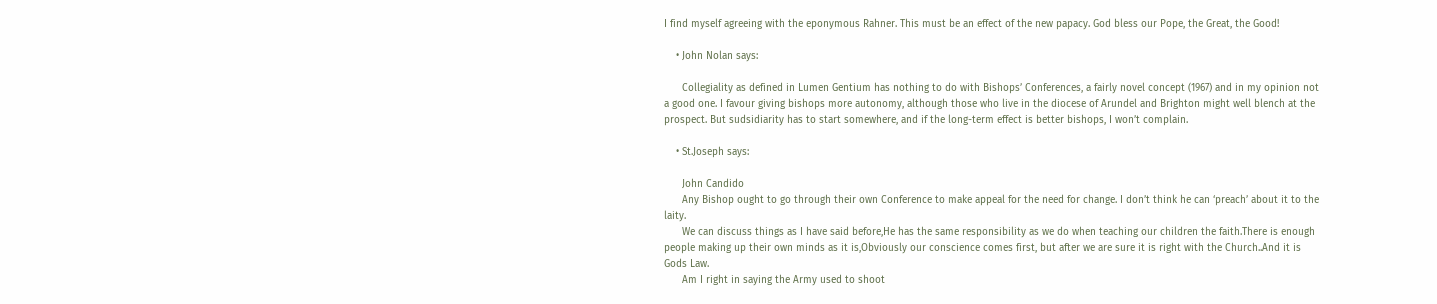I find myself agreeing with the eponymous Rahner. This must be an effect of the new papacy. God bless our Pope, the Great, the Good!

    • John Nolan says:

      Collegiality as defined in Lumen Gentium has nothing to do with Bishops’ Conferences, a fairly novel concept (1967) and in my opinion not a good one. I favour giving bishops more autonomy, although those who live in the diocese of Arundel and Brighton might well blench at the prospect. But sudsidiarity has to start somewhere, and if the long-term effect is better bishops, I won’t complain.

    • St.Joseph says:

      John Candido
      Any Bishop ought to go through their own Conference to make appeal for the need for change. I don’t think he can ‘preach’ about it to the laity.
      We can discuss things as I have said before,He has the same responsibility as we do when teaching our children the faith.There is enough people making up their own minds as it is,Obviously our conscience comes first, but after we are sure it is right with the Church..And it is Gods Law.
      Am I right in saying the Army used to shoot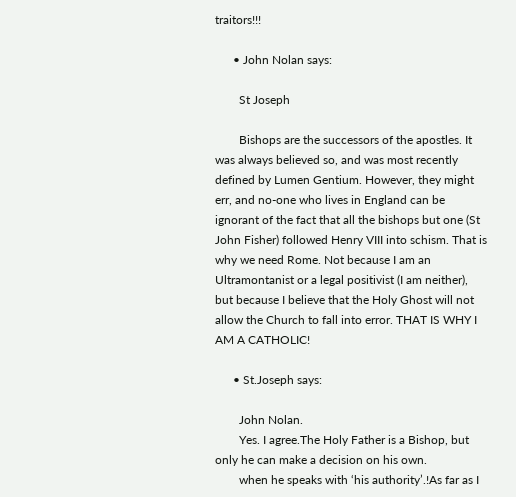traitors!!!

      • John Nolan says:

        St Joseph

        Bishops are the successors of the apostles. It was always believed so, and was most recently defined by Lumen Gentium. However, they might err, and no-one who lives in England can be ignorant of the fact that all the bishops but one (St John Fisher) followed Henry VIII into schism. That is why we need Rome. Not because I am an Ultramontanist or a legal positivist (I am neither), but because I believe that the Holy Ghost will not allow the Church to fall into error. THAT IS WHY I AM A CATHOLIC!

      • St.Joseph says:

        John Nolan.
        Yes. I agree.The Holy Father is a Bishop, but only he can make a decision on his own.
        when he speaks with ‘his authority’.!As far as I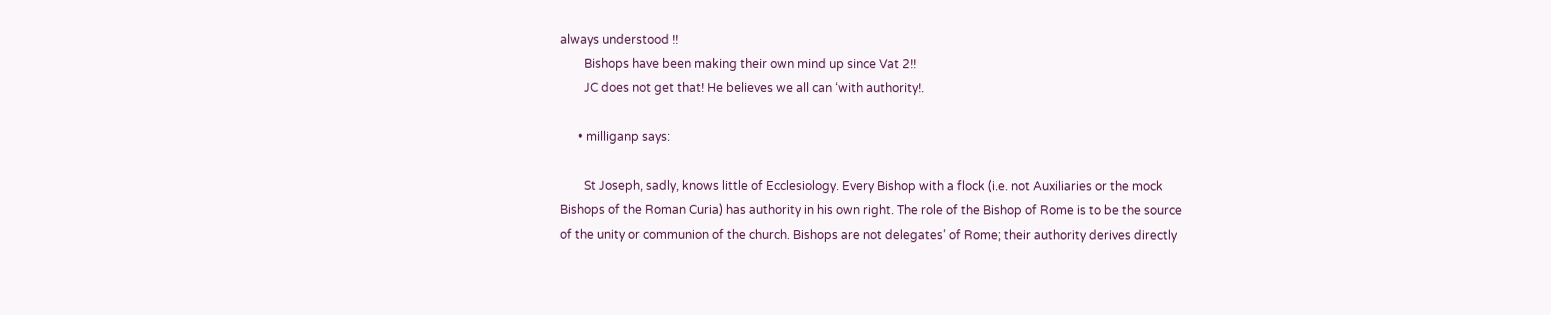always understood !!
        Bishops have been making their own mind up since Vat 2!!
        JC does not get that! He believes we all can ‘with authority!.

      • milliganp says:

        St Joseph, sadly, knows little of Ecclesiology. Every Bishop with a flock (i.e. not Auxiliaries or the mock Bishops of the Roman Curia) has authority in his own right. The role of the Bishop of Rome is to be the source of the unity or communion of the church. Bishops are not delegates’ of Rome; their authority derives directly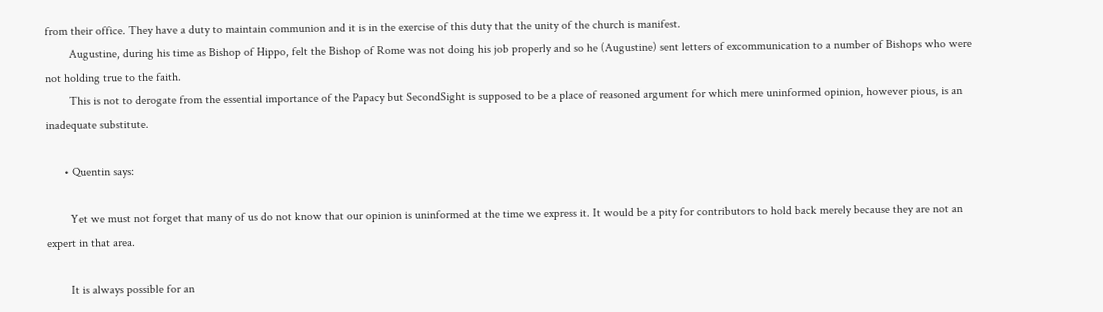from their office. They have a duty to maintain communion and it is in the exercise of this duty that the unity of the church is manifest.
        Augustine, during his time as Bishop of Hippo, felt the Bishop of Rome was not doing his job properly and so he (Augustine) sent letters of excommunication to a number of Bishops who were not holding true to the faith.
        This is not to derogate from the essential importance of the Papacy but SecondSight is supposed to be a place of reasoned argument for which mere uninformed opinion, however pious, is an inadequate substitute.

      • Quentin says:

        Yet we must not forget that many of us do not know that our opinion is uninformed at the time we express it. It would be a pity for contributors to hold back merely because they are not an expert in that area.

        It is always possible for an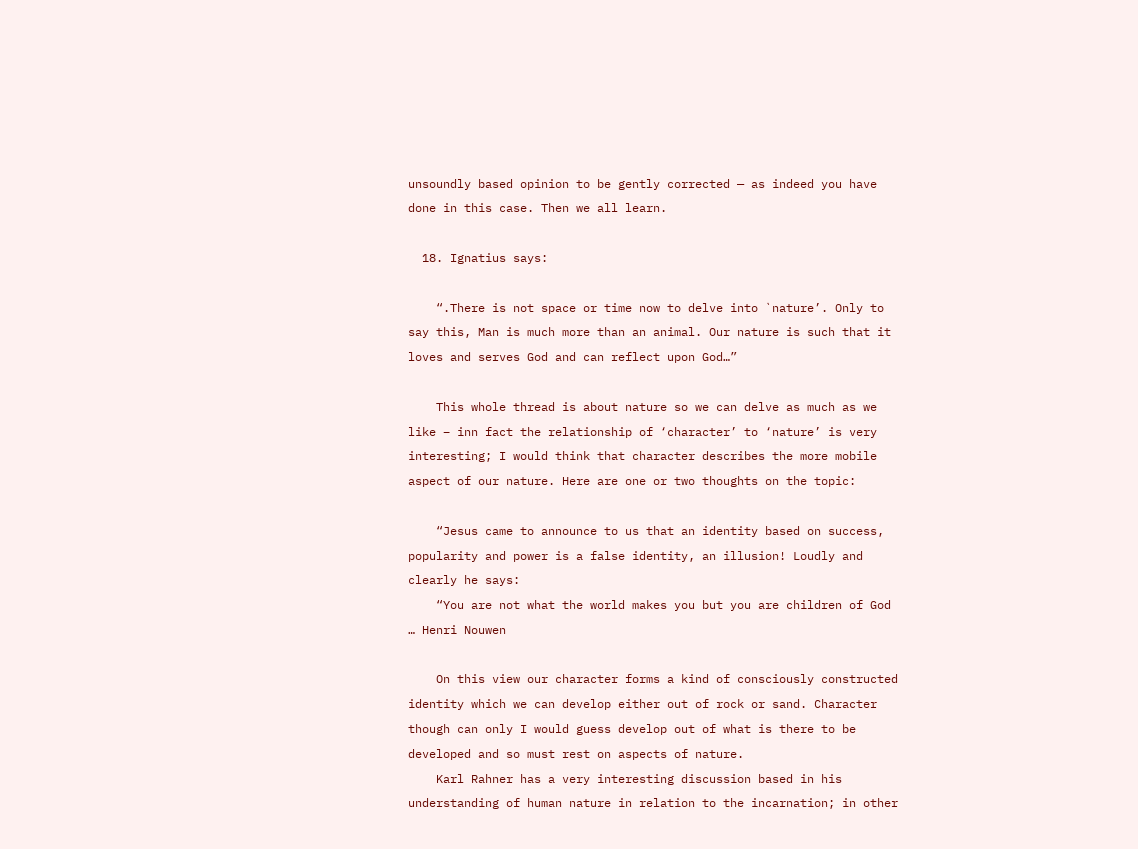unsoundly based opinion to be gently corrected — as indeed you have done in this case. Then we all learn.

  18. Ignatius says:

    “.There is not space or time now to delve into `nature’. Only to say this, Man is much more than an animal. Our nature is such that it loves and serves God and can reflect upon God…”

    This whole thread is about nature so we can delve as much as we like – inn fact the relationship of ‘character’ to ‘nature’ is very interesting; I would think that character describes the more mobile aspect of our nature. Here are one or two thoughts on the topic:

    “Jesus came to announce to us that an identity based on success, popularity and power is a false identity, an illusion! Loudly and clearly he says:
    “You are not what the world makes you but you are children of God … Henri Nouwen

    On this view our character forms a kind of consciously constructed identity which we can develop either out of rock or sand. Character though can only I would guess develop out of what is there to be developed and so must rest on aspects of nature.
    Karl Rahner has a very interesting discussion based in his understanding of human nature in relation to the incarnation; in other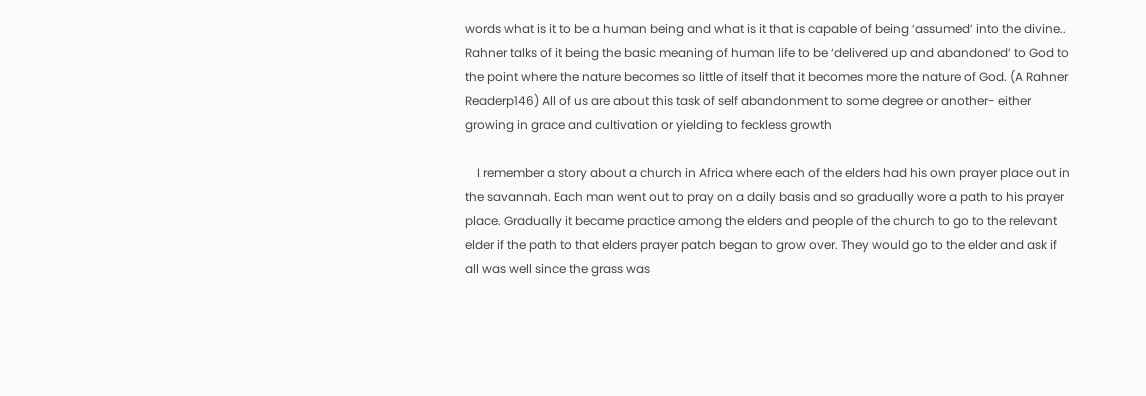words what is it to be a human being and what is it that is capable of being ‘assumed’ into the divine.. Rahner talks of it being the basic meaning of human life to be ‘delivered up and abandoned’ to God to the point where the nature becomes so little of itself that it becomes more the nature of God. (A Rahner Readerp146) All of us are about this task of self abandonment to some degree or another- either growing in grace and cultivation or yielding to feckless growth

    I remember a story about a church in Africa where each of the elders had his own prayer place out in the savannah. Each man went out to pray on a daily basis and so gradually wore a path to his prayer place. Gradually it became practice among the elders and people of the church to go to the relevant elder if the path to that elders prayer patch began to grow over. They would go to the elder and ask if all was well since the grass was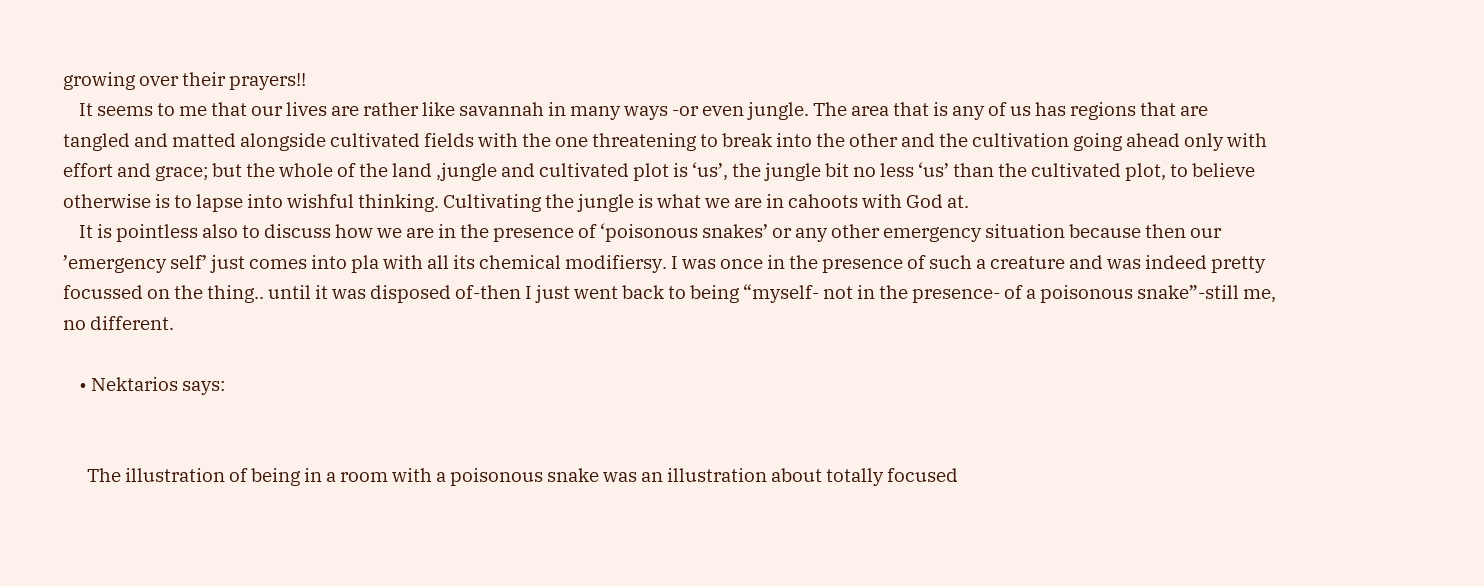growing over their prayers!!
    It seems to me that our lives are rather like savannah in many ways -or even jungle. The area that is any of us has regions that are tangled and matted alongside cultivated fields with the one threatening to break into the other and the cultivation going ahead only with effort and grace; but the whole of the land ,jungle and cultivated plot is ‘us’, the jungle bit no less ‘us’ than the cultivated plot, to believe otherwise is to lapse into wishful thinking. Cultivating the jungle is what we are in cahoots with God at.
    It is pointless also to discuss how we are in the presence of ‘poisonous snakes’ or any other emergency situation because then our ’emergency self’ just comes into pla with all its chemical modifiersy. I was once in the presence of such a creature and was indeed pretty focussed on the thing.. until it was disposed of-then I just went back to being “myself- not in the presence- of a poisonous snake”-still me, no different.

    • Nektarios says:


      The illustration of being in a room with a poisonous snake was an illustration about totally focused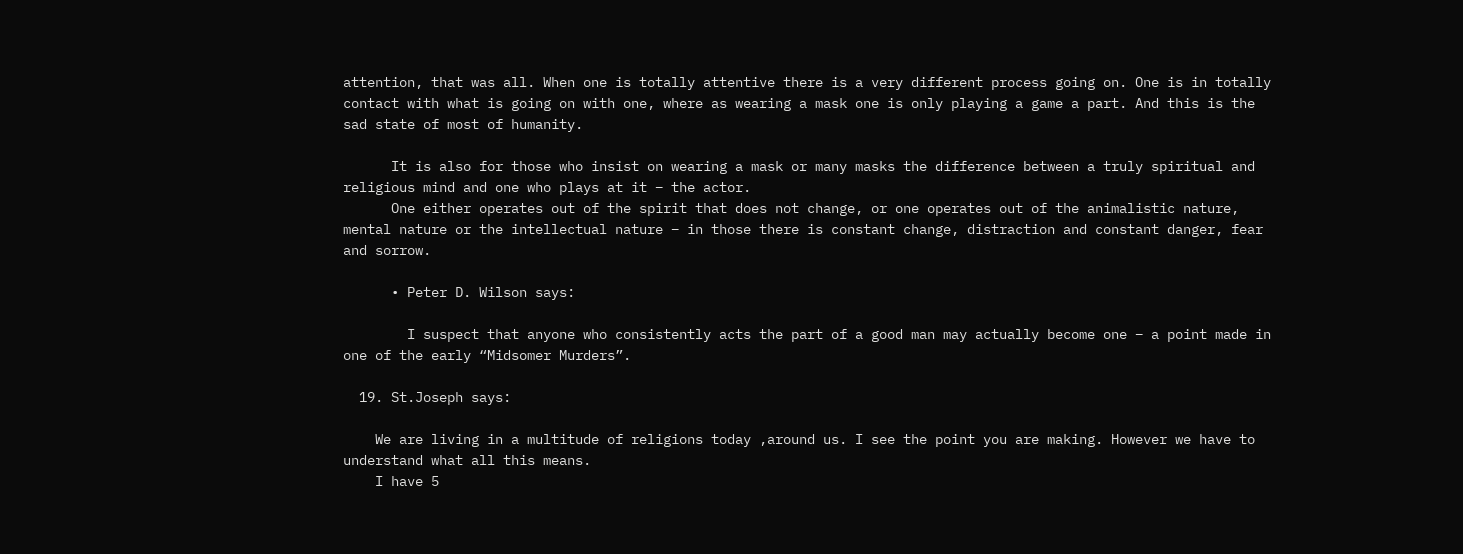attention, that was all. When one is totally attentive there is a very different process going on. One is in totally contact with what is going on with one, where as wearing a mask one is only playing a game a part. And this is the sad state of most of humanity.

      It is also for those who insist on wearing a mask or many masks the difference between a truly spiritual and religious mind and one who plays at it – the actor.
      One either operates out of the spirit that does not change, or one operates out of the animalistic nature, mental nature or the intellectual nature – in those there is constant change, distraction and constant danger, fear and sorrow.

      • Peter D. Wilson says:

        I suspect that anyone who consistently acts the part of a good man may actually become one – a point made in one of the early “Midsomer Murders”.

  19. St.Joseph says:

    We are living in a multitude of religions today ,around us. I see the point you are making. However we have to understand what all this means.
    I have 5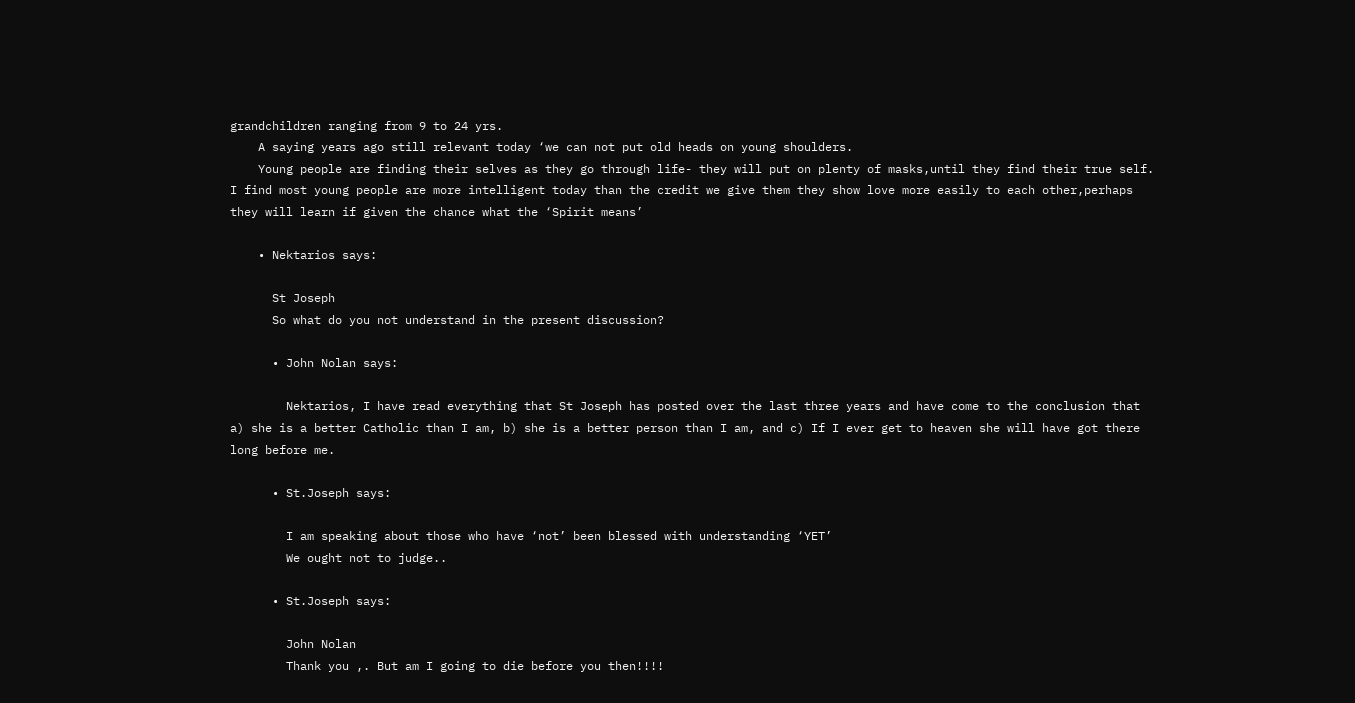grandchildren ranging from 9 to 24 yrs.
    A saying years ago still relevant today ‘we can not put old heads on young shoulders.
    Young people are finding their selves as they go through life- they will put on plenty of masks,until they find their true self. I find most young people are more intelligent today than the credit we give them they show love more easily to each other,perhaps they will learn if given the chance what the ‘Spirit means’

    • Nektarios says:

      St Joseph
      So what do you not understand in the present discussion?

      • John Nolan says:

        Nektarios, I have read everything that St Joseph has posted over the last three years and have come to the conclusion that a) she is a better Catholic than I am, b) she is a better person than I am, and c) If I ever get to heaven she will have got there long before me.

      • St.Joseph says:

        I am speaking about those who have ‘not’ been blessed with understanding ‘YET’
        We ought not to judge..

      • St.Joseph says:

        John Nolan
        Thank you ,. But am I going to die before you then!!!!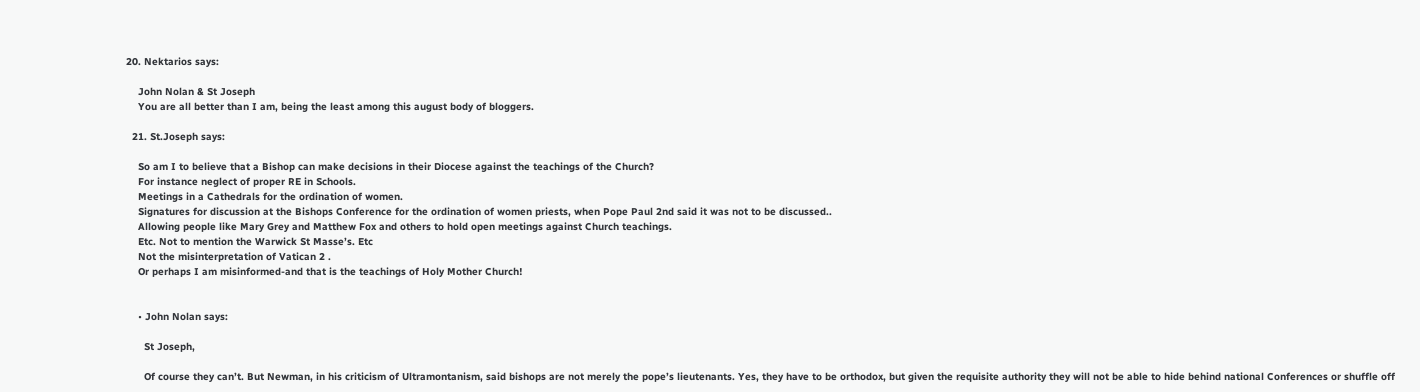20. Nektarios says:

    John Nolan & St Joseph
    You are all better than I am, being the least among this august body of bloggers.

  21. St.Joseph says:

    So am I to believe that a Bishop can make decisions in their Diocese against the teachings of the Church?
    For instance neglect of proper RE in Schools.
    Meetings in a Cathedrals for the ordination of women.
    Signatures for discussion at the Bishops Conference for the ordination of women priests, when Pope Paul 2nd said it was not to be discussed..
    Allowing people like Mary Grey and Matthew Fox and others to hold open meetings against Church teachings.
    Etc. Not to mention the Warwick St Masse’s. Etc
    Not the misinterpretation of Vatican 2 .
    Or perhaps I am misinformed-and that is the teachings of Holy Mother Church!


    • John Nolan says:

      St Joseph,

      Of course they can’t. But Newman, in his criticism of Ultramontanism, said bishops are not merely the pope’s lieutenants. Yes, they have to be orthodox, but given the requisite authority they will not be able to hide behind national Conferences or shuffle off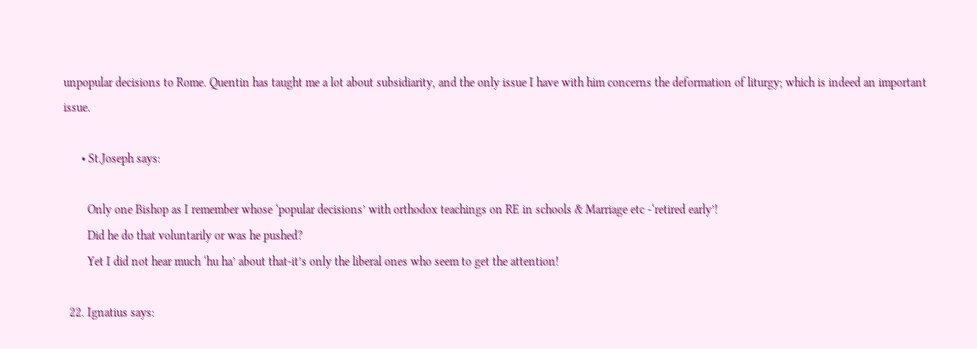unpopular decisions to Rome. Quentin has taught me a lot about subsidiarity, and the only issue I have with him concerns the deformation of liturgy; which is indeed an important issue.

      • St.Joseph says:

        Only one Bishop as I remember whose ‘popular decisions’ with orthodox teachings on RE in schools & Marriage etc -‘retired early’!
        Did he do that voluntarily or was he pushed?
        Yet I did not hear much ‘hu ha’ about that-it’s only the liberal ones who seem to get the attention!

  22. Ignatius says: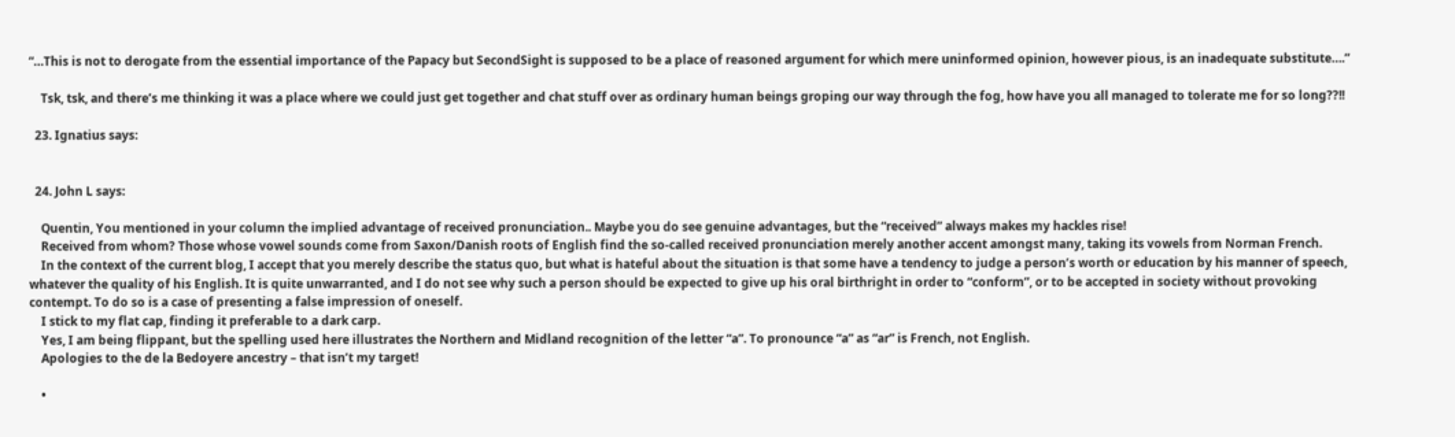“…This is not to derogate from the essential importance of the Papacy but SecondSight is supposed to be a place of reasoned argument for which mere uninformed opinion, however pious, is an inadequate substitute….”

    Tsk, tsk, and there’s me thinking it was a place where we could just get together and chat stuff over as ordinary human beings groping our way through the fog, how have you all managed to tolerate me for so long??!!

  23. Ignatius says:


  24. John L says:

    Quentin, You mentioned in your column the implied advantage of received pronunciation.. Maybe you do see genuine advantages, but the “received” always makes my hackles rise!
    Received from whom? Those whose vowel sounds come from Saxon/Danish roots of English find the so-called received pronunciation merely another accent amongst many, taking its vowels from Norman French.
    In the context of the current blog, I accept that you merely describe the status quo, but what is hateful about the situation is that some have a tendency to judge a person’s worth or education by his manner of speech, whatever the quality of his English. It is quite unwarranted, and I do not see why such a person should be expected to give up his oral birthright in order to “conform”, or to be accepted in society without provoking contempt. To do so is a case of presenting a false impression of oneself.
    I stick to my flat cap, finding it preferable to a dark carp.
    Yes, I am being flippant, but the spelling used here illustrates the Northern and Midland recognition of the letter “a”. To pronounce “a” as “ar” is French, not English.
    Apologies to the de la Bedoyere ancestry – that isn’t my target!

    •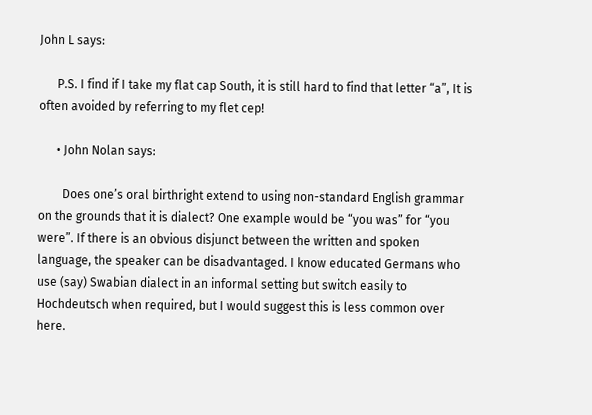John L says:

      P.S. I find if I take my flat cap South, it is still hard to find that letter “a”, It is often avoided by referring to my flet cep!

      • John Nolan says:

        Does one’s oral birthright extend to using non-standard English grammar on the grounds that it is dialect? One example would be “you was” for “you were”. If there is an obvious disjunct between the written and spoken language, the speaker can be disadvantaged. I know educated Germans who use (say) Swabian dialect in an informal setting but switch easily to Hochdeutsch when required, but I would suggest this is less common over here.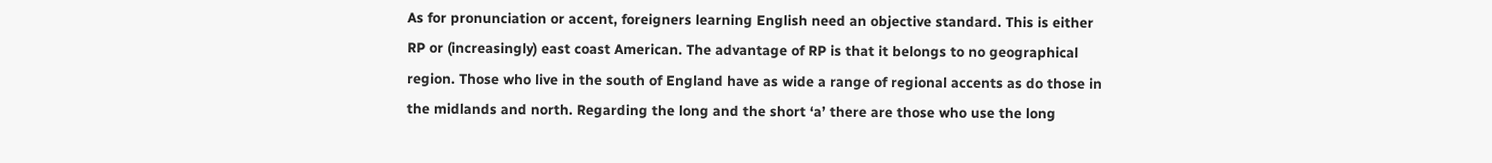As for pronunciation or accent, foreigners learning English need an objective standard. This is either RP or (increasingly) east coast American. The advantage of RP is that it belongs to no geographical region. Those who live in the south of England have as wide a range of regional accents as do those in the midlands and north. Regarding the long and the short ‘a’ there are those who use the long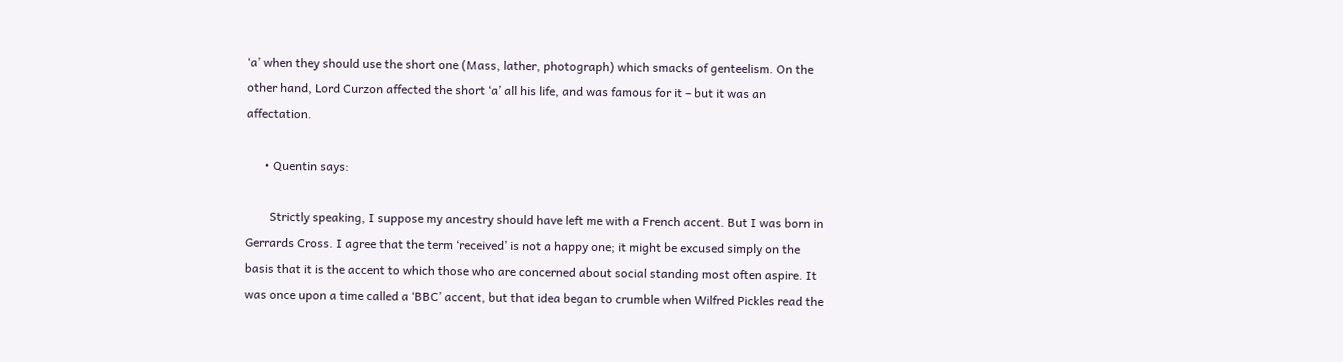‘a’ when they should use the short one (Mass, lather, photograph) which smacks of genteelism. On the other hand, Lord Curzon affected the short ‘a’ all his life, and was famous for it – but it was an affectation.

      • Quentin says:

        Strictly speaking, I suppose my ancestry should have left me with a French accent. But I was born in Gerrards Cross. I agree that the term ‘received’ is not a happy one; it might be excused simply on the basis that it is the accent to which those who are concerned about social standing most often aspire. It was once upon a time called a ‘BBC’ accent, but that idea began to crumble when Wilfred Pickles read the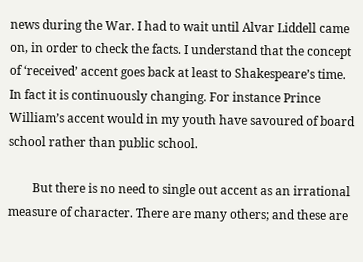news during the War. I had to wait until Alvar Liddell came on, in order to check the facts. I understand that the concept of ‘received’ accent goes back at least to Shakespeare’s time. In fact it is continuously changing. For instance Prince William’s accent would in my youth have savoured of board school rather than public school.

        But there is no need to single out accent as an irrational measure of character. There are many others; and these are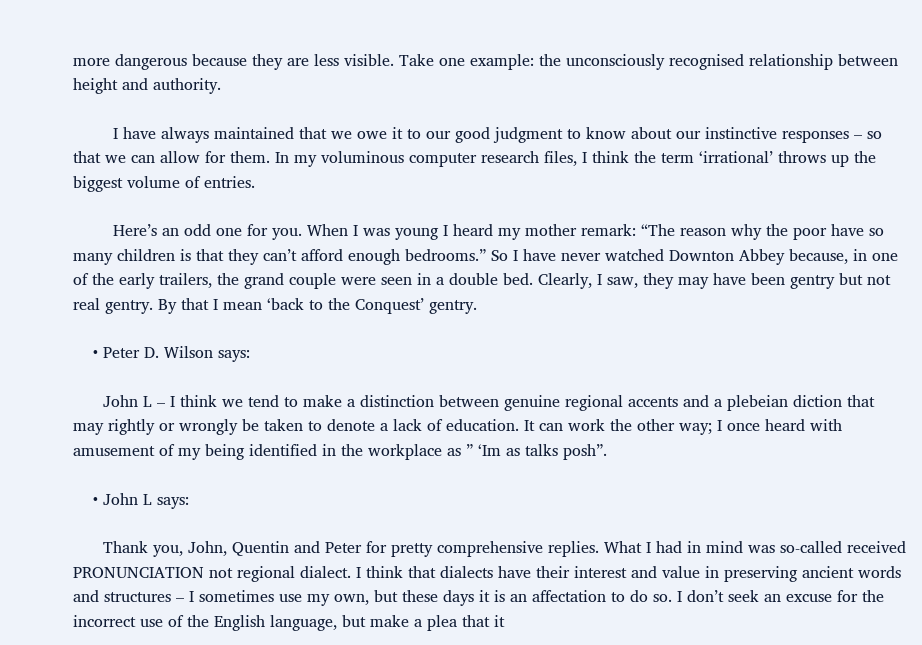more dangerous because they are less visible. Take one example: the unconsciously recognised relationship between height and authority.

        I have always maintained that we owe it to our good judgment to know about our instinctive responses – so that we can allow for them. In my voluminous computer research files, I think the term ‘irrational’ throws up the biggest volume of entries.

        Here’s an odd one for you. When I was young I heard my mother remark: “The reason why the poor have so many children is that they can’t afford enough bedrooms.” So I have never watched Downton Abbey because, in one of the early trailers, the grand couple were seen in a double bed. Clearly, I saw, they may have been gentry but not real gentry. By that I mean ‘back to the Conquest’ gentry.

    • Peter D. Wilson says:

      John L – I think we tend to make a distinction between genuine regional accents and a plebeian diction that may rightly or wrongly be taken to denote a lack of education. It can work the other way; I once heard with amusement of my being identified in the workplace as ” ‘Im as talks posh”.

    • John L says:

      Thank you, John, Quentin and Peter for pretty comprehensive replies. What I had in mind was so-called received PRONUNCIATION not regional dialect. I think that dialects have their interest and value in preserving ancient words and structures – I sometimes use my own, but these days it is an affectation to do so. I don’t seek an excuse for the incorrect use of the English language, but make a plea that it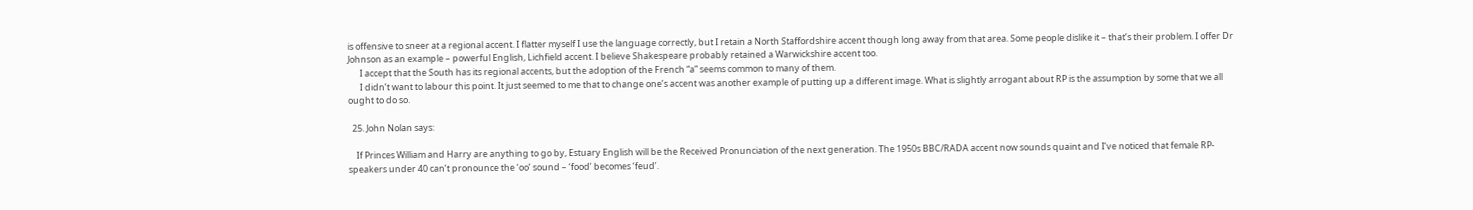is offensive to sneer at a regional accent. I flatter myself I use the language correctly, but I retain a North Staffordshire accent though long away from that area. Some people dislike it – that’s their problem. I offer Dr Johnson as an example – powerful English, Lichfield accent. I believe Shakespeare probably retained a Warwickshire accent too.
      I accept that the South has its regional accents, but the adoption of the French “a” seems common to many of them.
      I didn’t want to labour this point. It just seemed to me that to change one’s accent was another example of putting up a different image. What is slightly arrogant about RP is the assumption by some that we all ought to do so.

  25. John Nolan says:

    If Princes William and Harry are anything to go by, Estuary English will be the Received Pronunciation of the next generation. The 1950s BBC/RADA accent now sounds quaint and I’ve noticed that female RP-speakers under 40 can’t pronounce the ‘oo’ sound – ‘food’ becomes ‘feud’.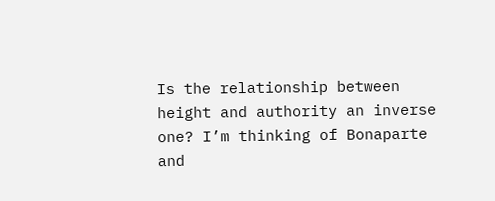Is the relationship between height and authority an inverse one? I’m thinking of Bonaparte and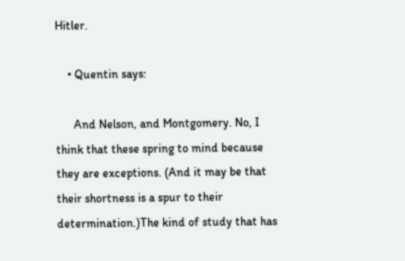Hitler.

    • Quentin says:

      And Nelson, and Montgomery. No, I think that these spring to mind because they are exceptions. (And it may be that their shortness is a spur to their determination.)The kind of study that has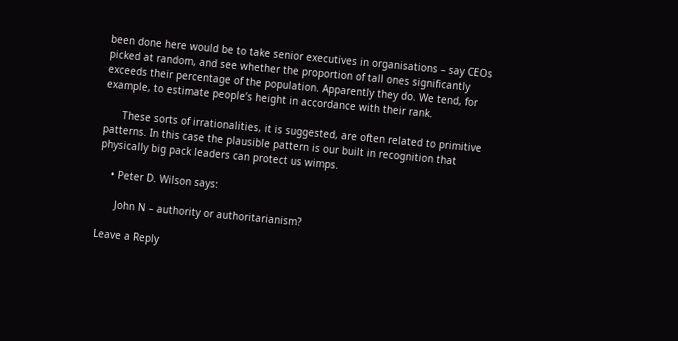been done here would be to take senior executives in organisations – say CEOs picked at random, and see whether the proportion of tall ones significantly exceeds their percentage of the population. Apparently they do. We tend, for example, to estimate people’s height in accordance with their rank.

      These sorts of irrationalities, it is suggested, are often related to primitive patterns. In this case the plausible pattern is our built in recognition that physically big pack leaders can protect us wimps.

    • Peter D. Wilson says:

      John N – authority or authoritarianism?

Leave a Reply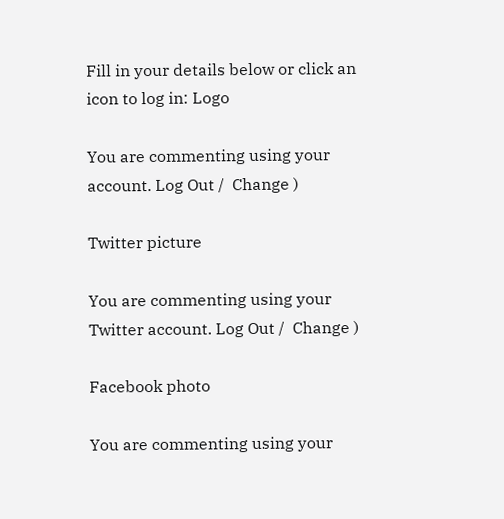Fill in your details below or click an icon to log in: Logo

You are commenting using your account. Log Out /  Change )

Twitter picture

You are commenting using your Twitter account. Log Out /  Change )

Facebook photo

You are commenting using your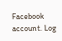Facebook account. Log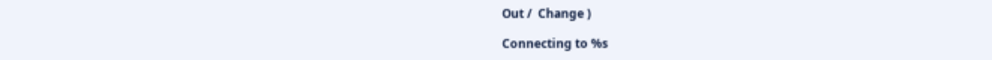Out /  Change )

Connecting to %s